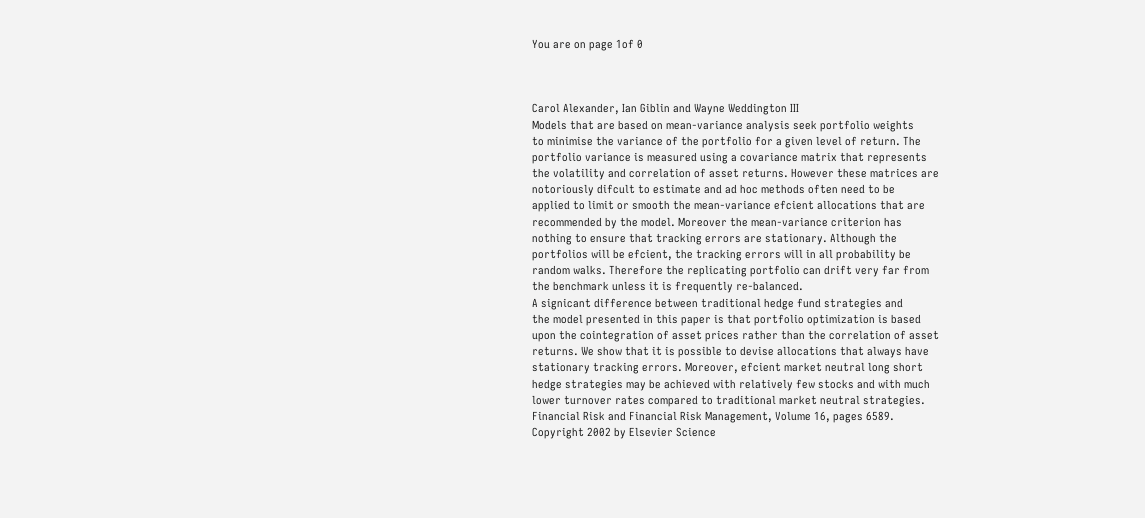You are on page 1of 0



Carol Alexander, Ian Giblin and Wayne Weddington III
Models that are based on mean-variance analysis seek portfolio weights
to minimise the variance of the portfolio for a given level of return. The
portfolio variance is measured using a covariance matrix that represents
the volatility and correlation of asset returns. However these matrices are
notoriously difcult to estimate and ad hoc methods often need to be
applied to limit or smooth the mean-variance efcient allocations that are
recommended by the model. Moreover the mean-variance criterion has
nothing to ensure that tracking errors are stationary. Although the
portfolios will be efcient, the tracking errors will in all probability be
random walks. Therefore the replicating portfolio can drift very far from
the benchmark unless it is frequently re-balanced.
A signicant difference between traditional hedge fund strategies and
the model presented in this paper is that portfolio optimization is based
upon the cointegration of asset prices rather than the correlation of asset
returns. We show that it is possible to devise allocations that always have
stationary tracking errors. Moreover, efcient market neutral long short
hedge strategies may be achieved with relatively few stocks and with much
lower turnover rates compared to traditional market neutral strategies.
Financial Risk and Financial Risk Management, Volume 16, pages 6589.
Copyright 2002 by Elsevier Science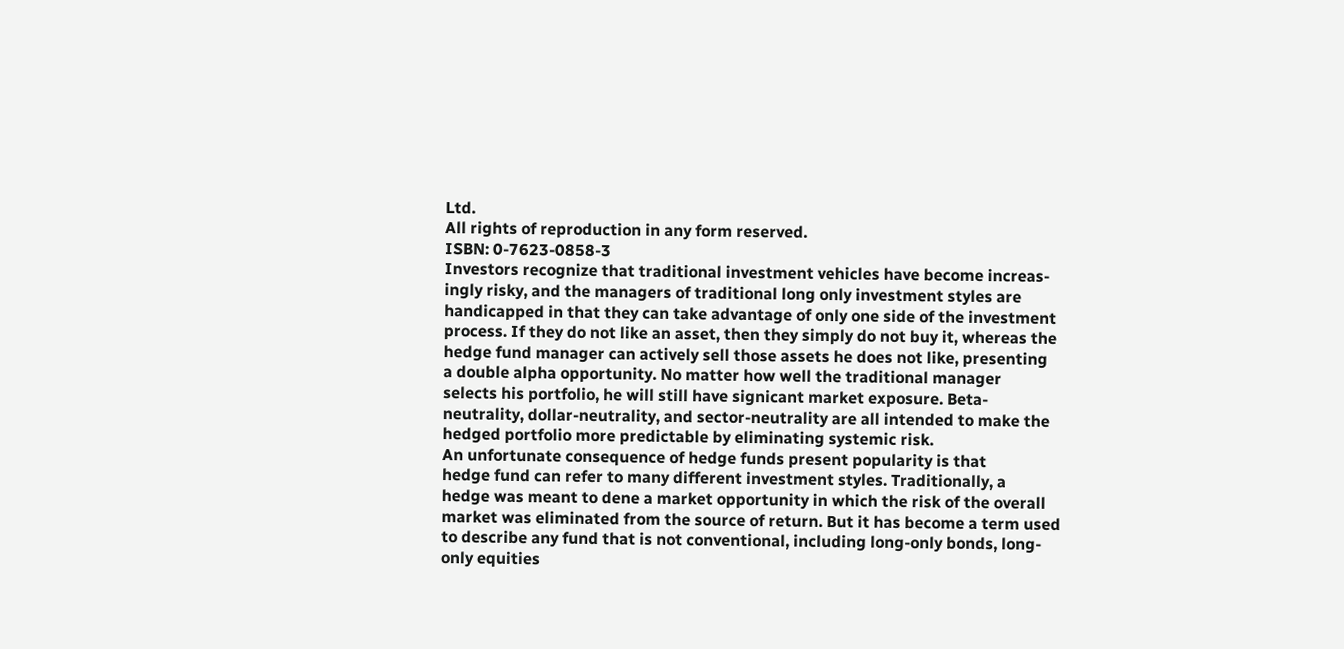Ltd.
All rights of reproduction in any form reserved.
ISBN: 0-7623-0858-3
Investors recognize that traditional investment vehicles have become increas-
ingly risky, and the managers of traditional long only investment styles are
handicapped in that they can take advantage of only one side of the investment
process. If they do not like an asset, then they simply do not buy it, whereas the
hedge fund manager can actively sell those assets he does not like, presenting
a double alpha opportunity. No matter how well the traditional manager
selects his portfolio, he will still have signicant market exposure. Beta-
neutrality, dollar-neutrality, and sector-neutrality are all intended to make the
hedged portfolio more predictable by eliminating systemic risk.
An unfortunate consequence of hedge funds present popularity is that
hedge fund can refer to many different investment styles. Traditionally, a
hedge was meant to dene a market opportunity in which the risk of the overall
market was eliminated from the source of return. But it has become a term used
to describe any fund that is not conventional, including long-only bonds, long-
only equities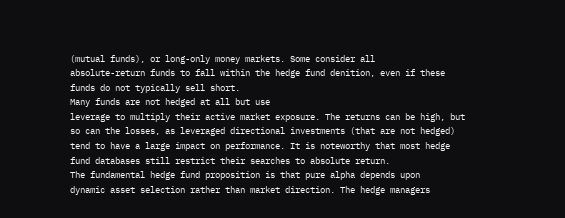(mutual funds), or long-only money markets. Some consider all
absolute-return funds to fall within the hedge fund denition, even if these
funds do not typically sell short.
Many funds are not hedged at all but use
leverage to multiply their active market exposure. The returns can be high, but
so can the losses, as leveraged directional investments (that are not hedged)
tend to have a large impact on performance. It is noteworthy that most hedge
fund databases still restrict their searches to absolute return.
The fundamental hedge fund proposition is that pure alpha depends upon
dynamic asset selection rather than market direction. The hedge managers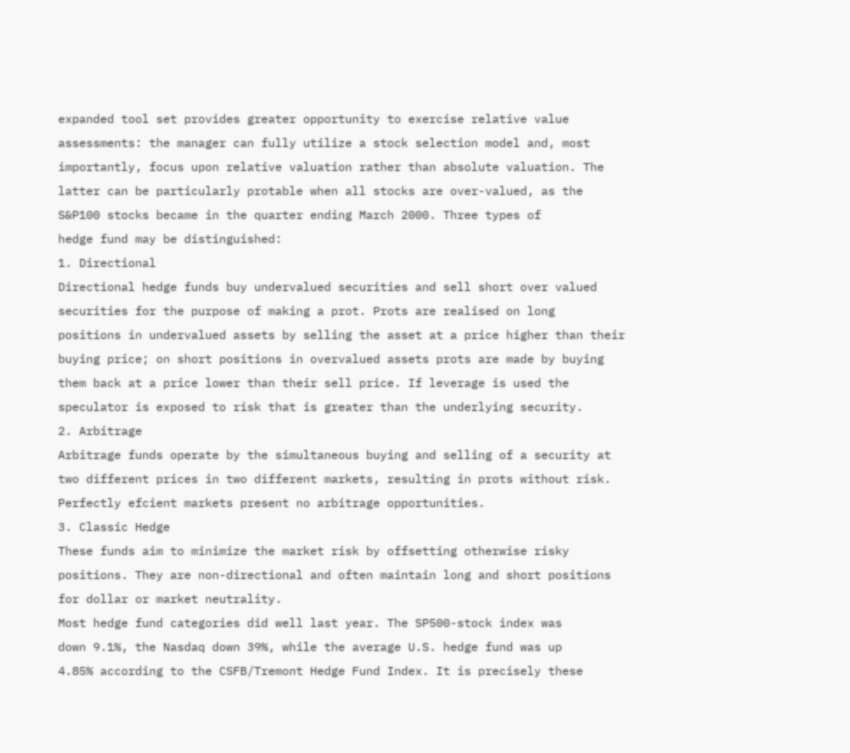expanded tool set provides greater opportunity to exercise relative value
assessments: the manager can fully utilize a stock selection model and, most
importantly, focus upon relative valuation rather than absolute valuation. The
latter can be particularly protable when all stocks are over-valued, as the
S&P100 stocks became in the quarter ending March 2000. Three types of
hedge fund may be distinguished:
1. Directional
Directional hedge funds buy undervalued securities and sell short over valued
securities for the purpose of making a prot. Prots are realised on long
positions in undervalued assets by selling the asset at a price higher than their
buying price; on short positions in overvalued assets prots are made by buying
them back at a price lower than their sell price. If leverage is used the
speculator is exposed to risk that is greater than the underlying security.
2. Arbitrage
Arbitrage funds operate by the simultaneous buying and selling of a security at
two different prices in two different markets, resulting in prots without risk.
Perfectly efcient markets present no arbitrage opportunities.
3. Classic Hedge
These funds aim to minimize the market risk by offsetting otherwise risky
positions. They are non-directional and often maintain long and short positions
for dollar or market neutrality.
Most hedge fund categories did well last year. The SP500-stock index was
down 9.1%, the Nasdaq down 39%, while the average U.S. hedge fund was up
4.85% according to the CSFB/Tremont Hedge Fund Index. It is precisely these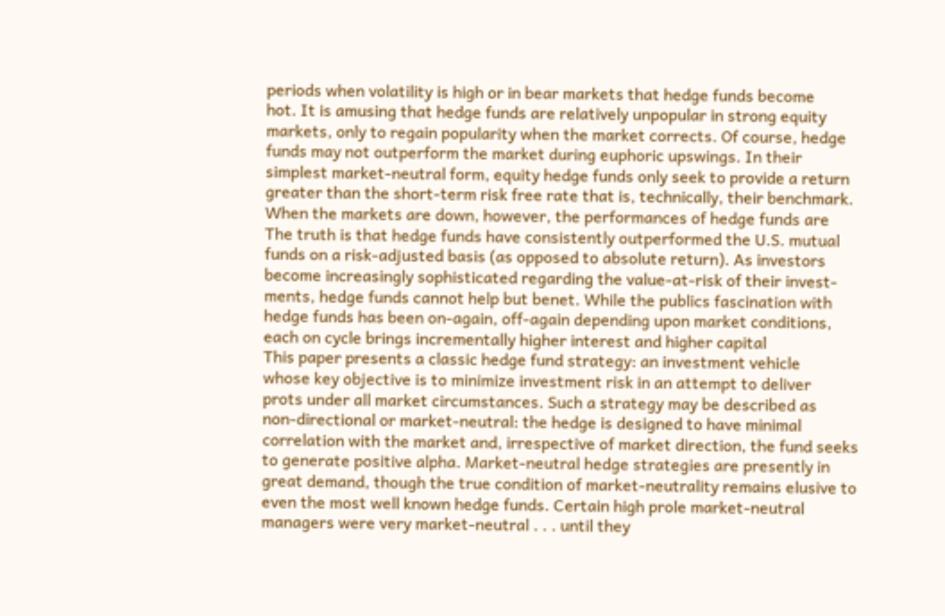periods when volatility is high or in bear markets that hedge funds become
hot. It is amusing that hedge funds are relatively unpopular in strong equity
markets, only to regain popularity when the market corrects. Of course, hedge
funds may not outperform the market during euphoric upswings. In their
simplest market-neutral form, equity hedge funds only seek to provide a return
greater than the short-term risk free rate that is, technically, their benchmark.
When the markets are down, however, the performances of hedge funds are
The truth is that hedge funds have consistently outperformed the U.S. mutual
funds on a risk-adjusted basis (as opposed to absolute return). As investors
become increasingly sophisticated regarding the value-at-risk of their invest-
ments, hedge funds cannot help but benet. While the publics fascination with
hedge funds has been on-again, off-again depending upon market conditions,
each on cycle brings incrementally higher interest and higher capital
This paper presents a classic hedge fund strategy: an investment vehicle
whose key objective is to minimize investment risk in an attempt to deliver
prots under all market circumstances. Such a strategy may be described as
non-directional or market-neutral: the hedge is designed to have minimal
correlation with the market and, irrespective of market direction, the fund seeks
to generate positive alpha. Market-neutral hedge strategies are presently in
great demand, though the true condition of market-neutrality remains elusive to
even the most well known hedge funds. Certain high prole market-neutral
managers were very market-neutral . . . until they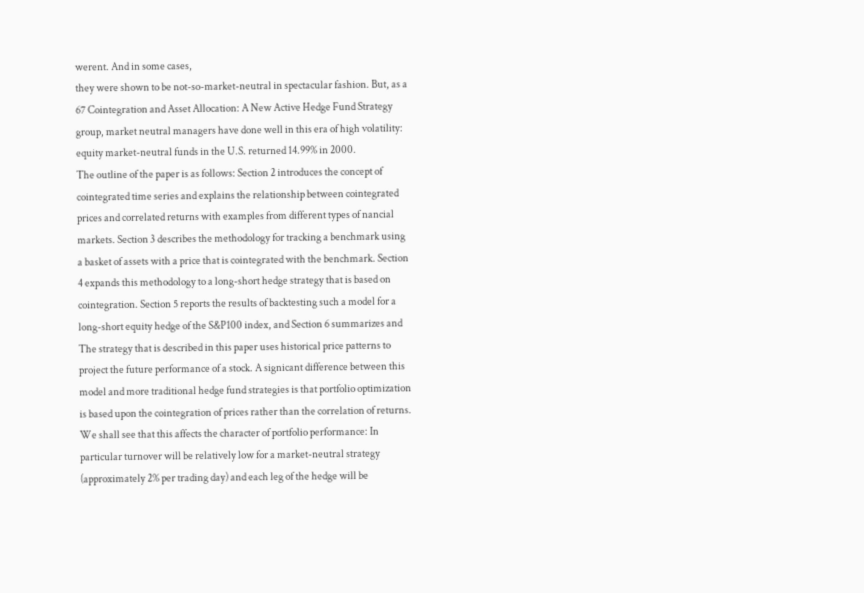werent. And in some cases,
they were shown to be not-so-market-neutral in spectacular fashion. But, as a
67 Cointegration and Asset Allocation: A New Active Hedge Fund Strategy
group, market neutral managers have done well in this era of high volatility:
equity market-neutral funds in the U.S. returned 14.99% in 2000.
The outline of the paper is as follows: Section 2 introduces the concept of
cointegrated time series and explains the relationship between cointegrated
prices and correlated returns with examples from different types of nancial
markets. Section 3 describes the methodology for tracking a benchmark using
a basket of assets with a price that is cointegrated with the benchmark. Section
4 expands this methodology to a long-short hedge strategy that is based on
cointegration. Section 5 reports the results of backtesting such a model for a
long-short equity hedge of the S&P100 index, and Section 6 summarizes and
The strategy that is described in this paper uses historical price patterns to
project the future performance of a stock. A signicant difference between this
model and more traditional hedge fund strategies is that portfolio optimization
is based upon the cointegration of prices rather than the correlation of returns.
We shall see that this affects the character of portfolio performance: In
particular turnover will be relatively low for a market-neutral strategy
(approximately 2% per trading day) and each leg of the hedge will be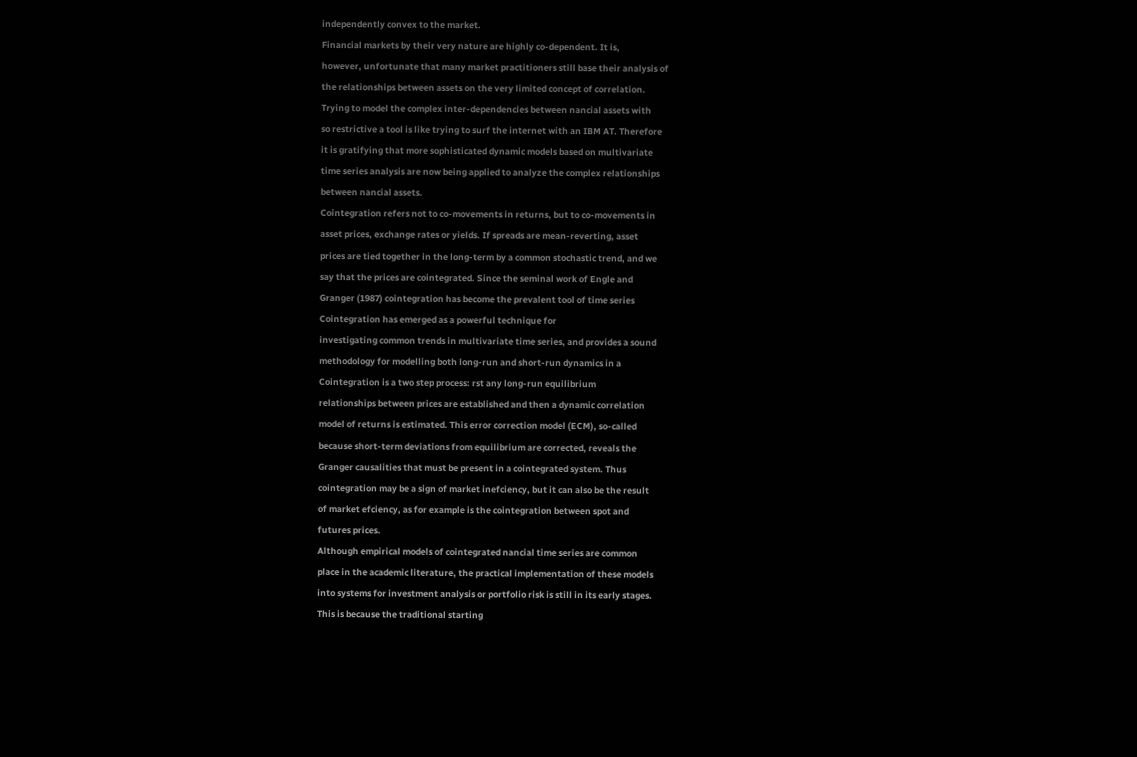independently convex to the market.
Financial markets by their very nature are highly co-dependent. It is,
however, unfortunate that many market practitioners still base their analysis of
the relationships between assets on the very limited concept of correlation.
Trying to model the complex inter-dependencies between nancial assets with
so restrictive a tool is like trying to surf the internet with an IBM AT. Therefore
it is gratifying that more sophisticated dynamic models based on multivariate
time series analysis are now being applied to analyze the complex relationships
between nancial assets.
Cointegration refers not to co-movements in returns, but to co-movements in
asset prices, exchange rates or yields. If spreads are mean-reverting, asset
prices are tied together in the long-term by a common stochastic trend, and we
say that the prices are cointegrated. Since the seminal work of Engle and
Granger (1987) cointegration has become the prevalent tool of time series
Cointegration has emerged as a powerful technique for
investigating common trends in multivariate time series, and provides a sound
methodology for modelling both long-run and short-run dynamics in a
Cointegration is a two step process: rst any long-run equilibrium
relationships between prices are established and then a dynamic correlation
model of returns is estimated. This error correction model (ECM), so-called
because short-term deviations from equilibrium are corrected, reveals the
Granger causalities that must be present in a cointegrated system. Thus
cointegration may be a sign of market inefciency, but it can also be the result
of market efciency, as for example is the cointegration between spot and
futures prices.
Although empirical models of cointegrated nancial time series are common
place in the academic literature, the practical implementation of these models
into systems for investment analysis or portfolio risk is still in its early stages.
This is because the traditional starting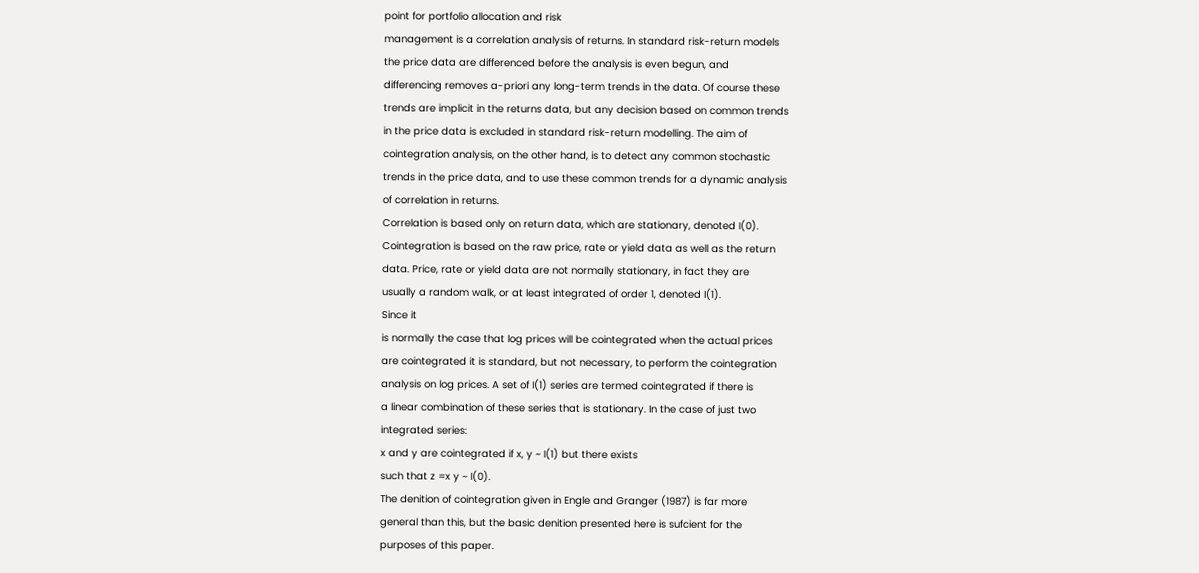point for portfolio allocation and risk
management is a correlation analysis of returns. In standard risk-return models
the price data are differenced before the analysis is even begun, and
differencing removes a-priori any long-term trends in the data. Of course these
trends are implicit in the returns data, but any decision based on common trends
in the price data is excluded in standard risk-return modelling. The aim of
cointegration analysis, on the other hand, is to detect any common stochastic
trends in the price data, and to use these common trends for a dynamic analysis
of correlation in returns.
Correlation is based only on return data, which are stationary, denoted I(0).
Cointegration is based on the raw price, rate or yield data as well as the return
data. Price, rate or yield data are not normally stationary, in fact they are
usually a random walk, or at least integrated of order 1, denoted I(1).
Since it
is normally the case that log prices will be cointegrated when the actual prices
are cointegrated it is standard, but not necessary, to perform the cointegration
analysis on log prices. A set of I(1) series are termed cointegrated if there is
a linear combination of these series that is stationary. In the case of just two
integrated series:
x and y are cointegrated if x, y ~ I(1) but there exists
such that z =x y ~ I(0).
The denition of cointegration given in Engle and Granger (1987) is far more
general than this, but the basic denition presented here is sufcient for the
purposes of this paper.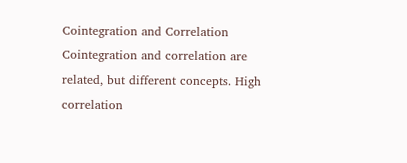Cointegration and Correlation
Cointegration and correlation are related, but different concepts. High
correlation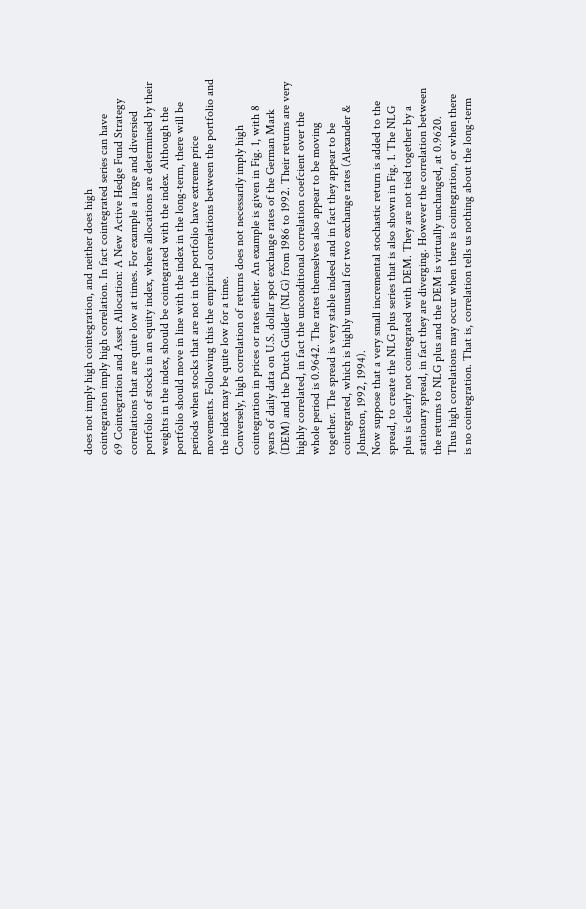does not imply high cointegration, and neither does high
cointegration imply high correlation. In fact cointegrated series can have
69 Cointegration and Asset Allocation: A New Active Hedge Fund Strategy
correlations that are quite low at times. For example a large and diversied
portfolio of stocks in an equity index, where allocations are determined by their
weights in the index, should be cointegrated with the index. Although the
portfolio should move in line with the index in the long-term, there will be
periods when stocks that are not in the portfolio have extreme price
movements. Following this the empirical correlations between the portfolio and
the index may be quite low for a time.
Conversely, high correlation of returns does not necessarily imply high
cointegration in prices or rates either. An example is given in Fig. 1, with 8
years of daily data on U.S. dollar spot exchange rates of the German Mark
(DEM) and the Dutch Guilder (NLG) from 1986 to 1992. Their returns are very
highly correlated, in fact the unconditional correlation coefcient over the
whole period is 0.9642. The rates themselves also appear to be moving
together. The spread is very stable indeed and in fact they appear to be
cointegrated, which is highly unusual for two exchange rates (Alexander &
Johnston, 1992, 1994).
Now suppose that a very small incremental stochastic return is added to the
spread, to create the NLG plus series that is also shown in Fig. 1. The NLG
plus is clearly not cointegrated with DEM. They are not tied together by a
stationary spread, in fact they are diverging. However the correlation between
the returns to NLG plus and the DEM is virtually unchanged, at 0.9620.
Thus high correlations may occur when there is cointegration, or when there
is no cointegration. That is, correlation tells us nothing about the long-term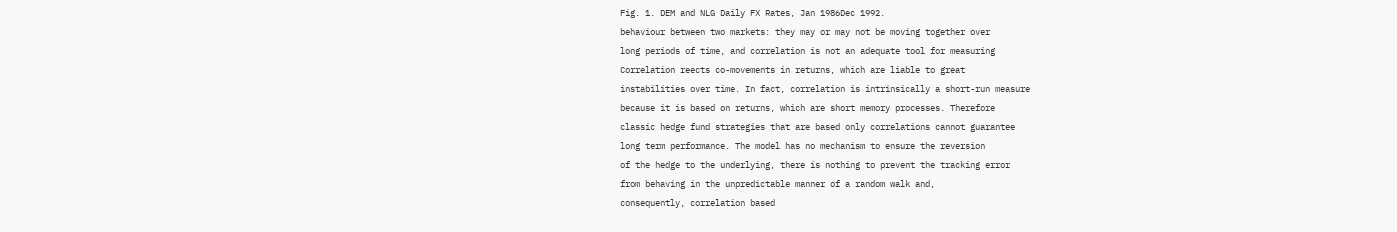Fig. 1. DEM and NLG Daily FX Rates, Jan 1986Dec 1992.
behaviour between two markets: they may or may not be moving together over
long periods of time, and correlation is not an adequate tool for measuring
Correlation reects co-movements in returns, which are liable to great
instabilities over time. In fact, correlation is intrinsically a short-run measure
because it is based on returns, which are short memory processes. Therefore
classic hedge fund strategies that are based only correlations cannot guarantee
long term performance. The model has no mechanism to ensure the reversion
of the hedge to the underlying, there is nothing to prevent the tracking error
from behaving in the unpredictable manner of a random walk and,
consequently, correlation based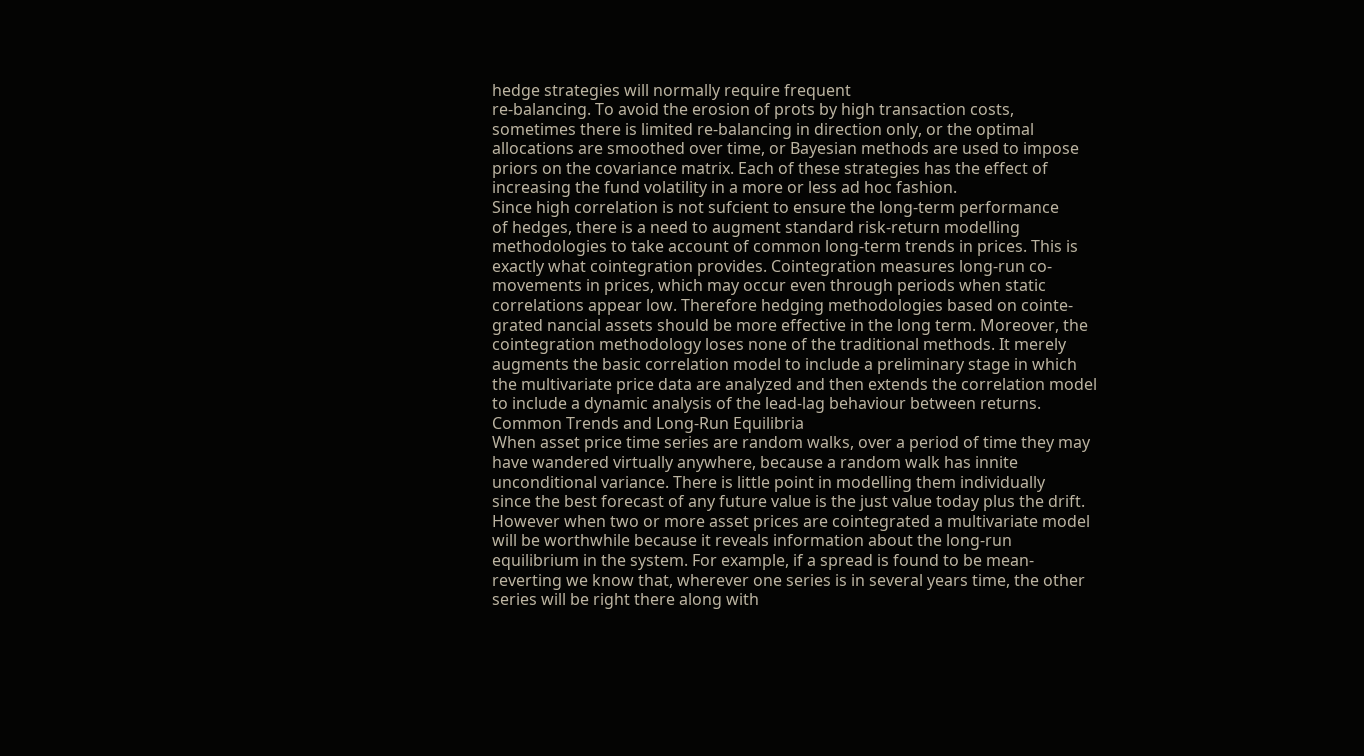hedge strategies will normally require frequent
re-balancing. To avoid the erosion of prots by high transaction costs,
sometimes there is limited re-balancing in direction only, or the optimal
allocations are smoothed over time, or Bayesian methods are used to impose
priors on the covariance matrix. Each of these strategies has the effect of
increasing the fund volatility in a more or less ad hoc fashion.
Since high correlation is not sufcient to ensure the long-term performance
of hedges, there is a need to augment standard risk-return modelling
methodologies to take account of common long-term trends in prices. This is
exactly what cointegration provides. Cointegration measures long-run co-
movements in prices, which may occur even through periods when static
correlations appear low. Therefore hedging methodologies based on cointe-
grated nancial assets should be more effective in the long term. Moreover, the
cointegration methodology loses none of the traditional methods. It merely
augments the basic correlation model to include a preliminary stage in which
the multivariate price data are analyzed and then extends the correlation model
to include a dynamic analysis of the lead-lag behaviour between returns.
Common Trends and Long-Run Equilibria
When asset price time series are random walks, over a period of time they may
have wandered virtually anywhere, because a random walk has innite
unconditional variance. There is little point in modelling them individually
since the best forecast of any future value is the just value today plus the drift.
However when two or more asset prices are cointegrated a multivariate model
will be worthwhile because it reveals information about the long-run
equilibrium in the system. For example, if a spread is found to be mean-
reverting we know that, wherever one series is in several years time, the other
series will be right there along with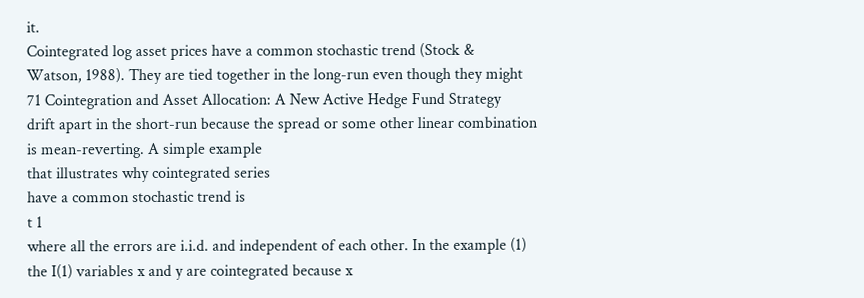it.
Cointegrated log asset prices have a common stochastic trend (Stock &
Watson, 1988). They are tied together in the long-run even though they might
71 Cointegration and Asset Allocation: A New Active Hedge Fund Strategy
drift apart in the short-run because the spread or some other linear combination
is mean-reverting. A simple example
that illustrates why cointegrated series
have a common stochastic trend is
t 1
where all the errors are i.i.d. and independent of each other. In the example (1)
the I(1) variables x and y are cointegrated because x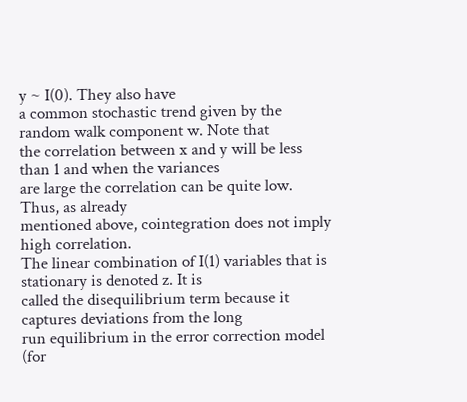y ~ I(0). They also have
a common stochastic trend given by the random walk component w. Note that
the correlation between x and y will be less than 1 and when the variances
are large the correlation can be quite low.
Thus, as already
mentioned above, cointegration does not imply high correlation.
The linear combination of I(1) variables that is stationary is denoted z. It is
called the disequilibrium term because it captures deviations from the long
run equilibrium in the error correction model (for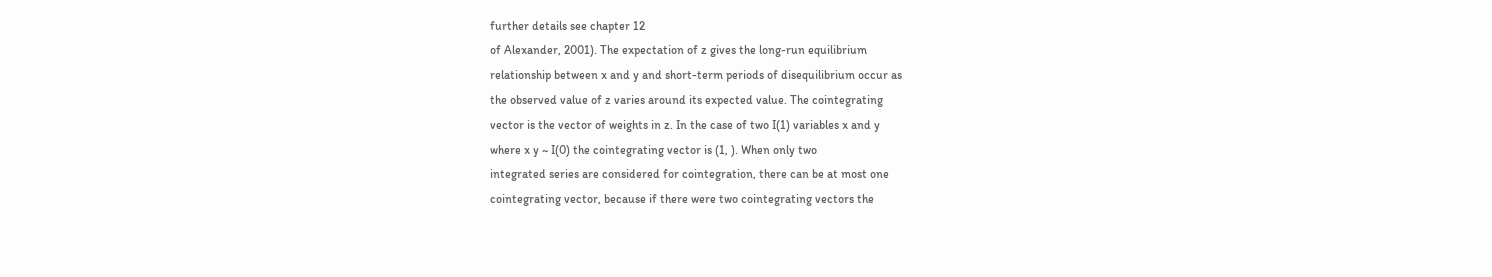further details see chapter 12
of Alexander, 2001). The expectation of z gives the long-run equilibrium
relationship between x and y and short-term periods of disequilibrium occur as
the observed value of z varies around its expected value. The cointegrating
vector is the vector of weights in z. In the case of two I(1) variables x and y
where x y ~ I(0) the cointegrating vector is (1, ). When only two
integrated series are considered for cointegration, there can be at most one
cointegrating vector, because if there were two cointegrating vectors the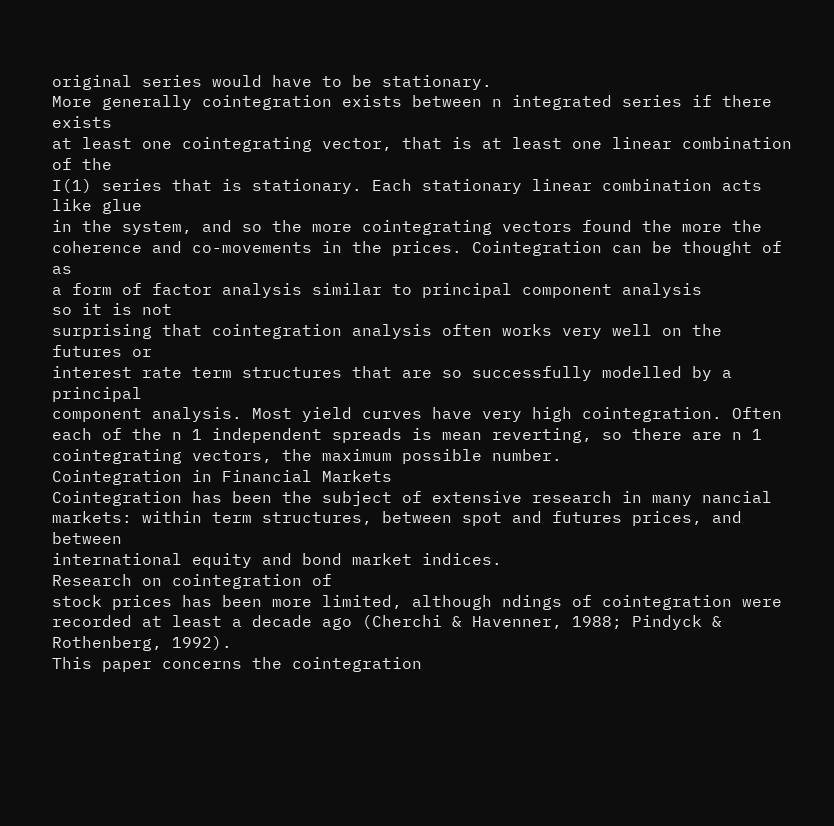original series would have to be stationary.
More generally cointegration exists between n integrated series if there exists
at least one cointegrating vector, that is at least one linear combination of the
I(1) series that is stationary. Each stationary linear combination acts like glue
in the system, and so the more cointegrating vectors found the more the
coherence and co-movements in the prices. Cointegration can be thought of as
a form of factor analysis similar to principal component analysis
so it is not
surprising that cointegration analysis often works very well on the futures or
interest rate term structures that are so successfully modelled by a principal
component analysis. Most yield curves have very high cointegration. Often
each of the n 1 independent spreads is mean reverting, so there are n 1
cointegrating vectors, the maximum possible number.
Cointegration in Financial Markets
Cointegration has been the subject of extensive research in many nancial
markets: within term structures, between spot and futures prices, and between
international equity and bond market indices.
Research on cointegration of
stock prices has been more limited, although ndings of cointegration were
recorded at least a decade ago (Cherchi & Havenner, 1988; Pindyck &
Rothenberg, 1992).
This paper concerns the cointegration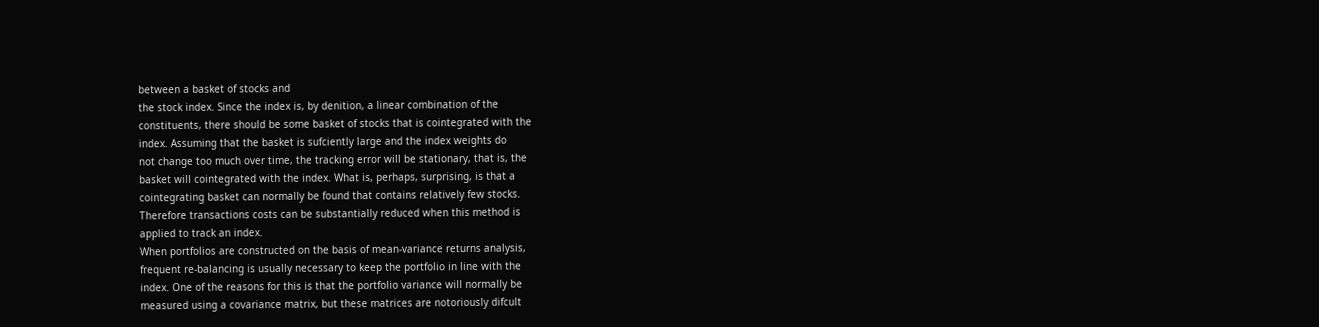between a basket of stocks and
the stock index. Since the index is, by denition, a linear combination of the
constituents, there should be some basket of stocks that is cointegrated with the
index. Assuming that the basket is sufciently large and the index weights do
not change too much over time, the tracking error will be stationary, that is, the
basket will cointegrated with the index. What is, perhaps, surprising, is that a
cointegrating basket can normally be found that contains relatively few stocks.
Therefore transactions costs can be substantially reduced when this method is
applied to track an index.
When portfolios are constructed on the basis of mean-variance returns analysis,
frequent re-balancing is usually necessary to keep the portfolio in line with the
index. One of the reasons for this is that the portfolio variance will normally be
measured using a covariance matrix, but these matrices are notoriously difcult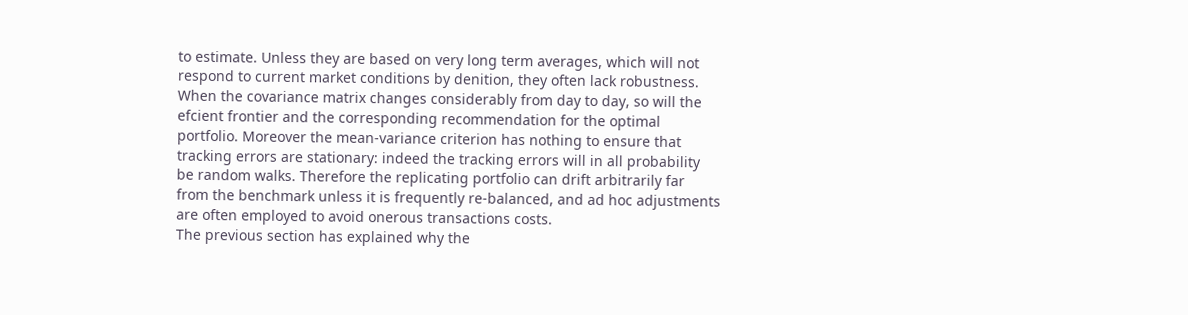to estimate. Unless they are based on very long term averages, which will not
respond to current market conditions by denition, they often lack robustness.
When the covariance matrix changes considerably from day to day, so will the
efcient frontier and the corresponding recommendation for the optimal
portfolio. Moreover the mean-variance criterion has nothing to ensure that
tracking errors are stationary: indeed the tracking errors will in all probability
be random walks. Therefore the replicating portfolio can drift arbitrarily far
from the benchmark unless it is frequently re-balanced, and ad hoc adjustments
are often employed to avoid onerous transactions costs.
The previous section has explained why the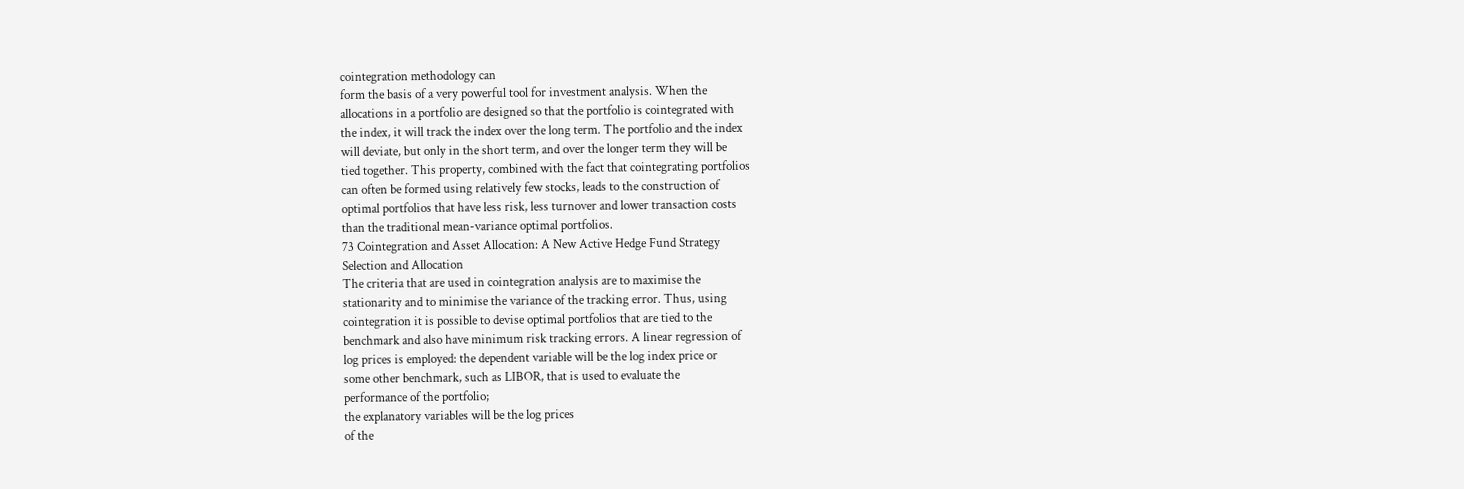cointegration methodology can
form the basis of a very powerful tool for investment analysis. When the
allocations in a portfolio are designed so that the portfolio is cointegrated with
the index, it will track the index over the long term. The portfolio and the index
will deviate, but only in the short term, and over the longer term they will be
tied together. This property, combined with the fact that cointegrating portfolios
can often be formed using relatively few stocks, leads to the construction of
optimal portfolios that have less risk, less turnover and lower transaction costs
than the traditional mean-variance optimal portfolios.
73 Cointegration and Asset Allocation: A New Active Hedge Fund Strategy
Selection and Allocation
The criteria that are used in cointegration analysis are to maximise the
stationarity and to minimise the variance of the tracking error. Thus, using
cointegration it is possible to devise optimal portfolios that are tied to the
benchmark and also have minimum risk tracking errors. A linear regression of
log prices is employed: the dependent variable will be the log index price or
some other benchmark, such as LIBOR, that is used to evaluate the
performance of the portfolio;
the explanatory variables will be the log prices
of the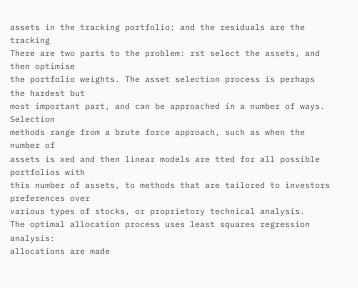assets in the tracking portfolio; and the residuals are the tracking
There are two parts to the problem: rst select the assets, and then optimise
the portfolio weights. The asset selection process is perhaps the hardest but
most important part, and can be approached in a number of ways. Selection
methods range from a brute force approach, such as when the number of
assets is xed and then linear models are tted for all possible portfolios with
this number of assets, to methods that are tailored to investors preferences over
various types of stocks, or proprietory technical analysis.
The optimal allocation process uses least squares regression analysis:
allocations are made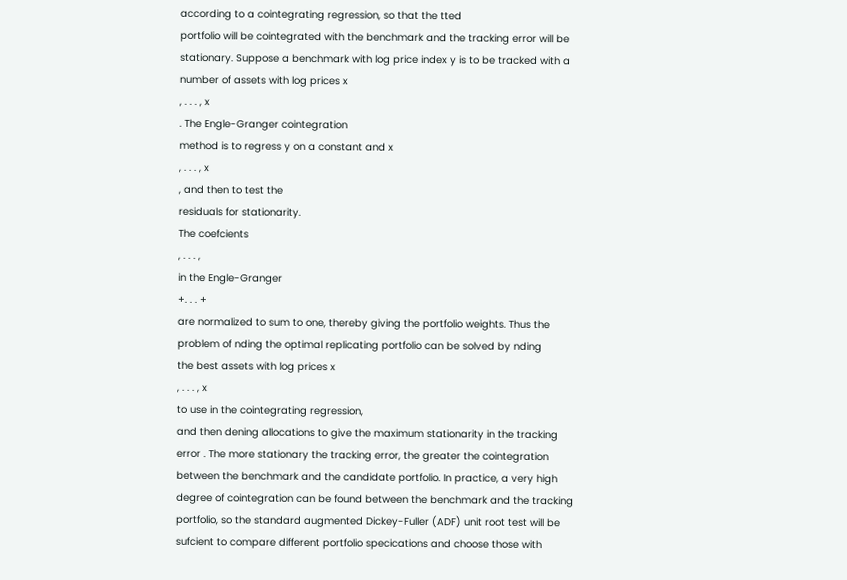according to a cointegrating regression, so that the tted
portfolio will be cointegrated with the benchmark and the tracking error will be
stationary. Suppose a benchmark with log price index y is to be tracked with a
number of assets with log prices x
, . . . , x
. The Engle-Granger cointegration
method is to regress y on a constant and x
, . . . , x
, and then to test the
residuals for stationarity.
The coefcients
, . . . ,
in the Engle-Granger
+. . . +
are normalized to sum to one, thereby giving the portfolio weights. Thus the
problem of nding the optimal replicating portfolio can be solved by nding
the best assets with log prices x
, . . . , x
to use in the cointegrating regression,
and then dening allocations to give the maximum stationarity in the tracking
error . The more stationary the tracking error, the greater the cointegration
between the benchmark and the candidate portfolio. In practice, a very high
degree of cointegration can be found between the benchmark and the tracking
portfolio, so the standard augmented Dickey-Fuller (ADF) unit root test will be
sufcient to compare different portfolio specications and choose those with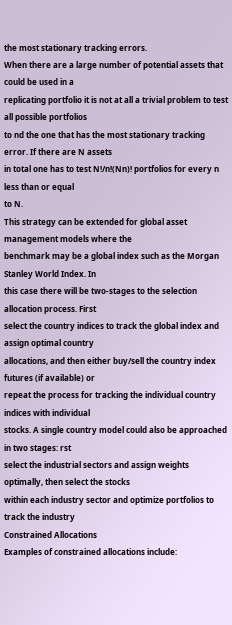the most stationary tracking errors.
When there are a large number of potential assets that could be used in a
replicating portfolio it is not at all a trivial problem to test all possible portfolios
to nd the one that has the most stationary tracking error. If there are N assets
in total one has to test N!/n!(Nn)! portfolios for every n less than or equal
to N.
This strategy can be extended for global asset management models where the
benchmark may be a global index such as the Morgan Stanley World Index. In
this case there will be two-stages to the selection allocation process. First
select the country indices to track the global index and assign optimal country
allocations, and then either buy/sell the country index futures (if available) or
repeat the process for tracking the individual country indices with individual
stocks. A single country model could also be approached in two stages: rst
select the industrial sectors and assign weights optimally, then select the stocks
within each industry sector and optimize portfolios to track the industry
Constrained Allocations
Examples of constrained allocations include: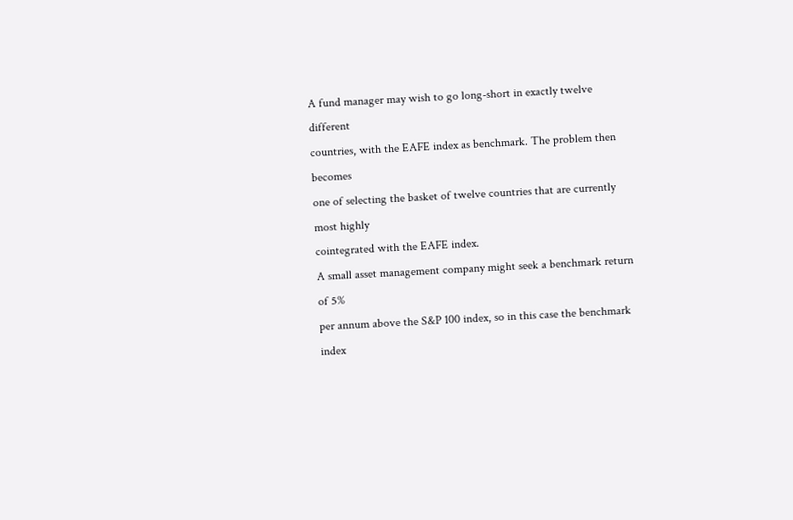A fund manager may wish to go long-short in exactly twelve different
countries, with the EAFE index as benchmark. The problem then becomes
one of selecting the basket of twelve countries that are currently most highly
cointegrated with the EAFE index.
A small asset management company might seek a benchmark return of 5%
per annum above the S&P 100 index, so in this case the benchmark index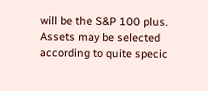will be the S&P 100 plus.
Assets may be selected according to quite specic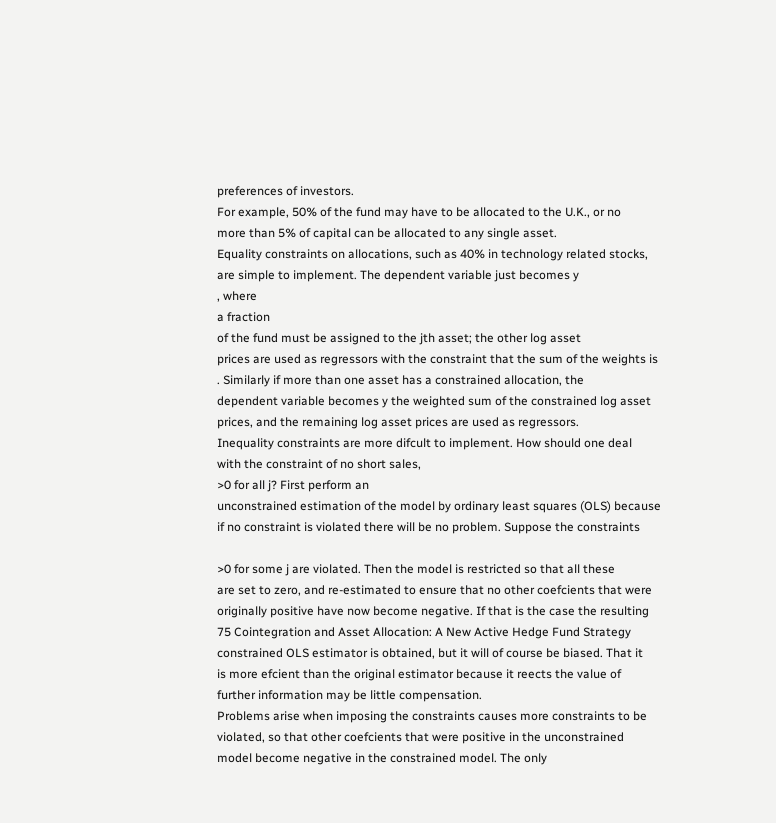preferences of investors.
For example, 50% of the fund may have to be allocated to the U.K., or no
more than 5% of capital can be allocated to any single asset.
Equality constraints on allocations, such as 40% in technology related stocks,
are simple to implement. The dependent variable just becomes y
, where
a fraction
of the fund must be assigned to the jth asset; the other log asset
prices are used as regressors with the constraint that the sum of the weights is
. Similarly if more than one asset has a constrained allocation, the
dependent variable becomes y the weighted sum of the constrained log asset
prices, and the remaining log asset prices are used as regressors.
Inequality constraints are more difcult to implement. How should one deal
with the constraint of no short sales,
>0 for all j? First perform an
unconstrained estimation of the model by ordinary least squares (OLS) because
if no constraint is violated there will be no problem. Suppose the constraints

>0 for some j are violated. Then the model is restricted so that all these
are set to zero, and re-estimated to ensure that no other coefcients that were
originally positive have now become negative. If that is the case the resulting
75 Cointegration and Asset Allocation: A New Active Hedge Fund Strategy
constrained OLS estimator is obtained, but it will of course be biased. That it
is more efcient than the original estimator because it reects the value of
further information may be little compensation.
Problems arise when imposing the constraints causes more constraints to be
violated, so that other coefcients that were positive in the unconstrained
model become negative in the constrained model. The only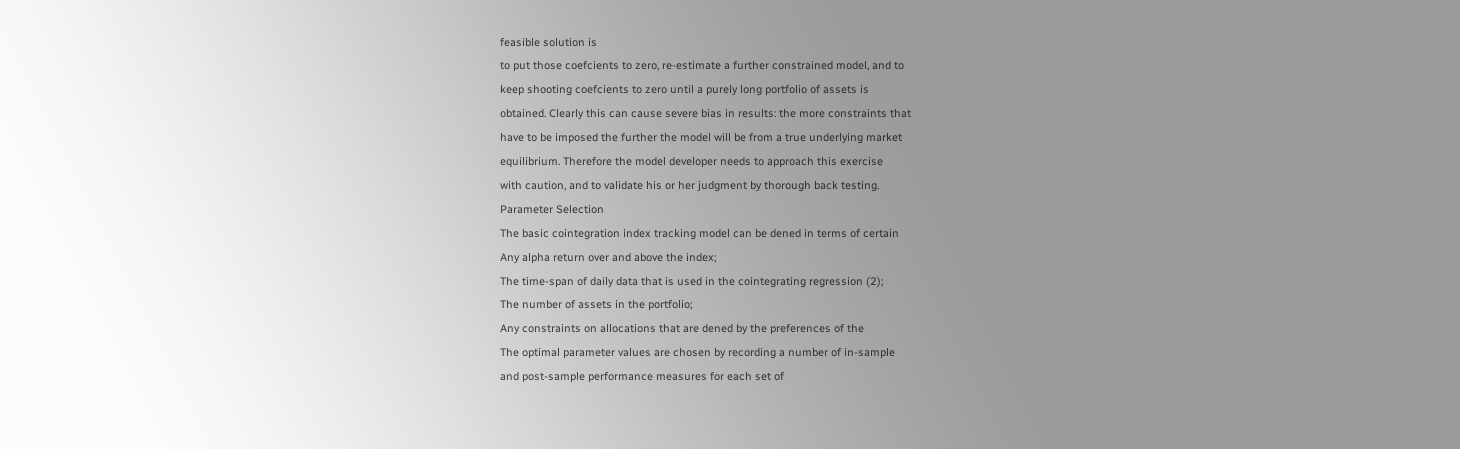feasible solution is
to put those coefcients to zero, re-estimate a further constrained model, and to
keep shooting coefcients to zero until a purely long portfolio of assets is
obtained. Clearly this can cause severe bias in results: the more constraints that
have to be imposed the further the model will be from a true underlying market
equilibrium. Therefore the model developer needs to approach this exercise
with caution, and to validate his or her judgment by thorough back testing.
Parameter Selection
The basic cointegration index tracking model can be dened in terms of certain
Any alpha return over and above the index;
The time-span of daily data that is used in the cointegrating regression (2);
The number of assets in the portfolio;
Any constraints on allocations that are dened by the preferences of the
The optimal parameter values are chosen by recording a number of in-sample
and post-sample performance measures for each set of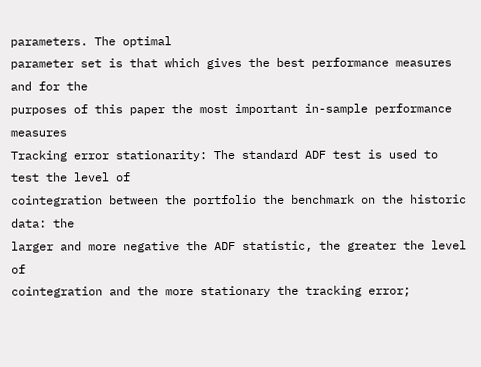parameters. The optimal
parameter set is that which gives the best performance measures and for the
purposes of this paper the most important in-sample performance measures
Tracking error stationarity: The standard ADF test is used to test the level of
cointegration between the portfolio the benchmark on the historic data: the
larger and more negative the ADF statistic, the greater the level of
cointegration and the more stationary the tracking error;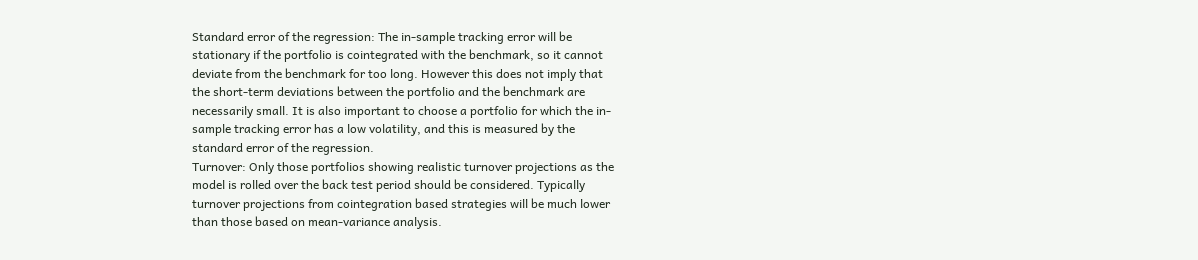Standard error of the regression: The in-sample tracking error will be
stationary if the portfolio is cointegrated with the benchmark, so it cannot
deviate from the benchmark for too long. However this does not imply that
the short-term deviations between the portfolio and the benchmark are
necessarily small. It is also important to choose a portfolio for which the in-
sample tracking error has a low volatility, and this is measured by the
standard error of the regression.
Turnover: Only those portfolios showing realistic turnover projections as the
model is rolled over the back test period should be considered. Typically
turnover projections from cointegration based strategies will be much lower
than those based on mean-variance analysis.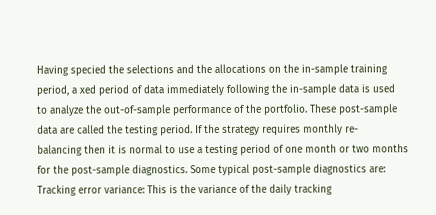Having specied the selections and the allocations on the in-sample training
period, a xed period of data immediately following the in-sample data is used
to analyze the out-of-sample performance of the portfolio. These post-sample
data are called the testing period. If the strategy requires monthly re-
balancing then it is normal to use a testing period of one month or two months
for the post-sample diagnostics. Some typical post-sample diagnostics are:
Tracking error variance: This is the variance of the daily tracking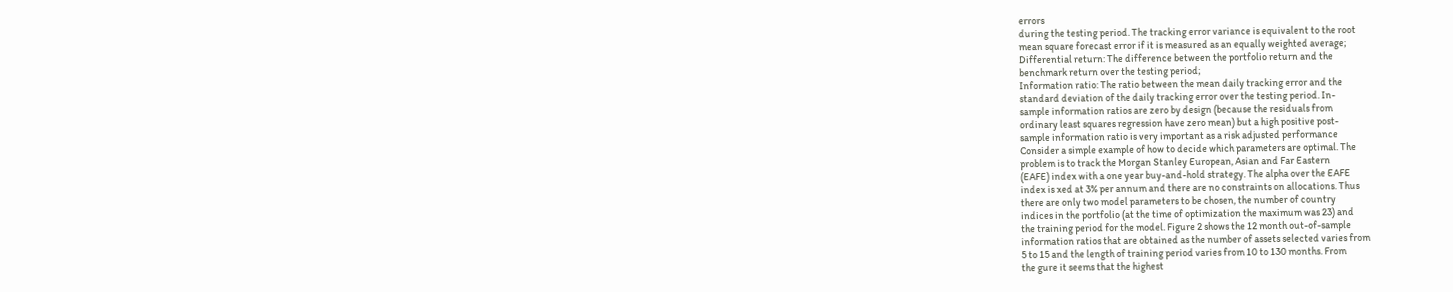errors
during the testing period. The tracking error variance is equivalent to the root
mean square forecast error if it is measured as an equally weighted average;
Differential return: The difference between the portfolio return and the
benchmark return over the testing period;
Information ratio: The ratio between the mean daily tracking error and the
standard deviation of the daily tracking error over the testing period. In-
sample information ratios are zero by design (because the residuals from
ordinary least squares regression have zero mean) but a high positive post-
sample information ratio is very important as a risk adjusted performance
Consider a simple example of how to decide which parameters are optimal. The
problem is to track the Morgan Stanley European, Asian and Far Eastern
(EAFE) index with a one year buy-and-hold strategy. The alpha over the EAFE
index is xed at 3% per annum and there are no constraints on allocations. Thus
there are only two model parameters to be chosen, the number of country
indices in the portfolio (at the time of optimization the maximum was 23) and
the training period for the model. Figure 2 shows the 12 month out-of-sample
information ratios that are obtained as the number of assets selected varies from
5 to 15 and the length of training period varies from 10 to 130 months. From
the gure it seems that the highest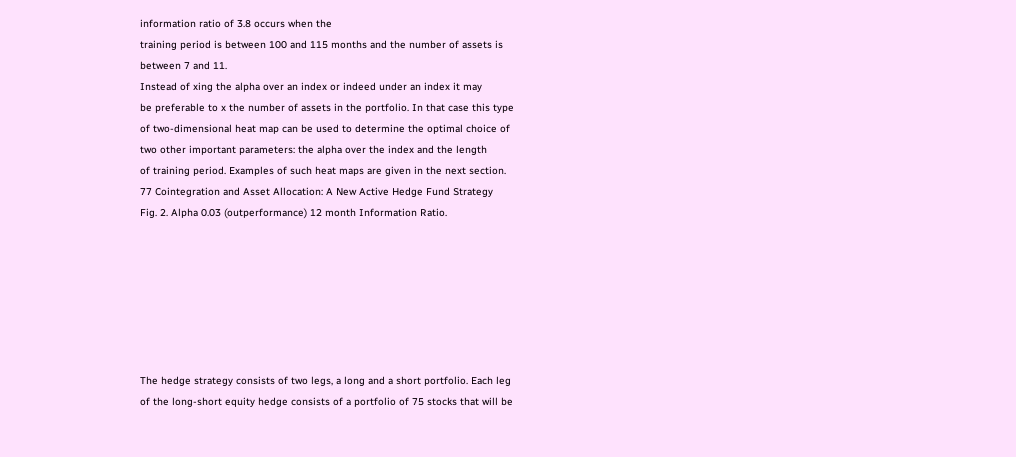information ratio of 3.8 occurs when the
training period is between 100 and 115 months and the number of assets is
between 7 and 11.
Instead of xing the alpha over an index or indeed under an index it may
be preferable to x the number of assets in the portfolio. In that case this type
of two-dimensional heat map can be used to determine the optimal choice of
two other important parameters: the alpha over the index and the length
of training period. Examples of such heat maps are given in the next section.
77 Cointegration and Asset Allocation: A New Active Hedge Fund Strategy
Fig. 2. Alpha 0.03 (outperformance) 12 month Information Ratio.







The hedge strategy consists of two legs, a long and a short portfolio. Each leg
of the long-short equity hedge consists of a portfolio of 75 stocks that will be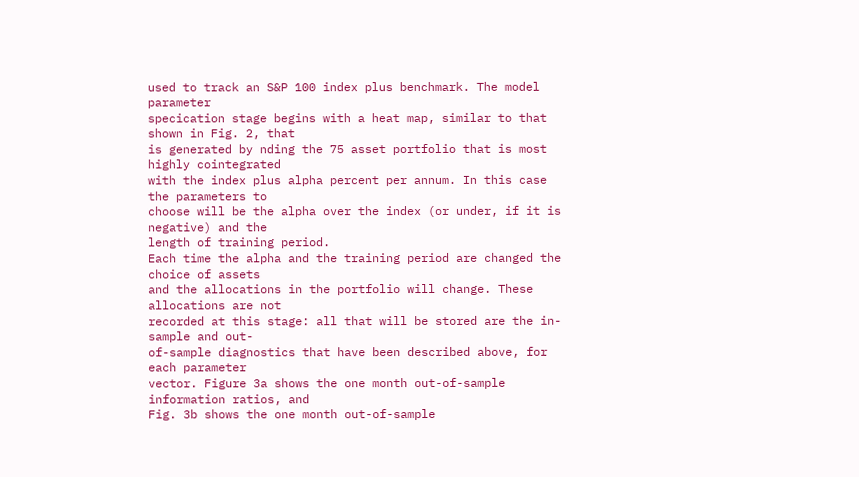used to track an S&P 100 index plus benchmark. The model parameter
specication stage begins with a heat map, similar to that shown in Fig. 2, that
is generated by nding the 75 asset portfolio that is most highly cointegrated
with the index plus alpha percent per annum. In this case the parameters to
choose will be the alpha over the index (or under, if it is negative) and the
length of training period.
Each time the alpha and the training period are changed the choice of assets
and the allocations in the portfolio will change. These allocations are not
recorded at this stage: all that will be stored are the in-sample and out-
of-sample diagnostics that have been described above, for each parameter
vector. Figure 3a shows the one month out-of-sample information ratios, and
Fig. 3b shows the one month out-of-sample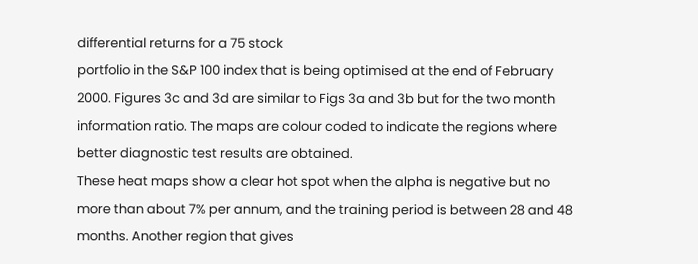differential returns for a 75 stock
portfolio in the S&P 100 index that is being optimised at the end of February
2000. Figures 3c and 3d are similar to Figs 3a and 3b but for the two month
information ratio. The maps are colour coded to indicate the regions where
better diagnostic test results are obtained.
These heat maps show a clear hot spot when the alpha is negative but no
more than about 7% per annum, and the training period is between 28 and 48
months. Another region that gives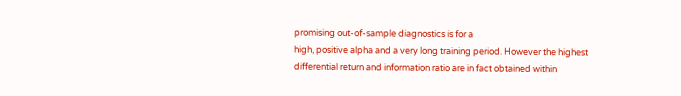promising out-of-sample diagnostics is for a
high, positive alpha and a very long training period. However the highest
differential return and information ratio are in fact obtained within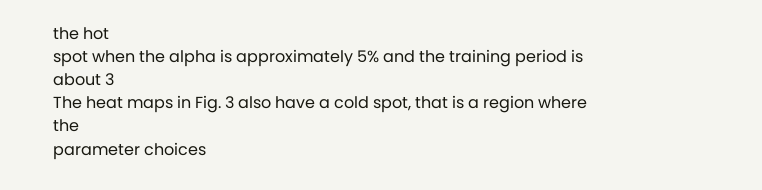the hot
spot when the alpha is approximately 5% and the training period is about 3
The heat maps in Fig. 3 also have a cold spot, that is a region where the
parameter choices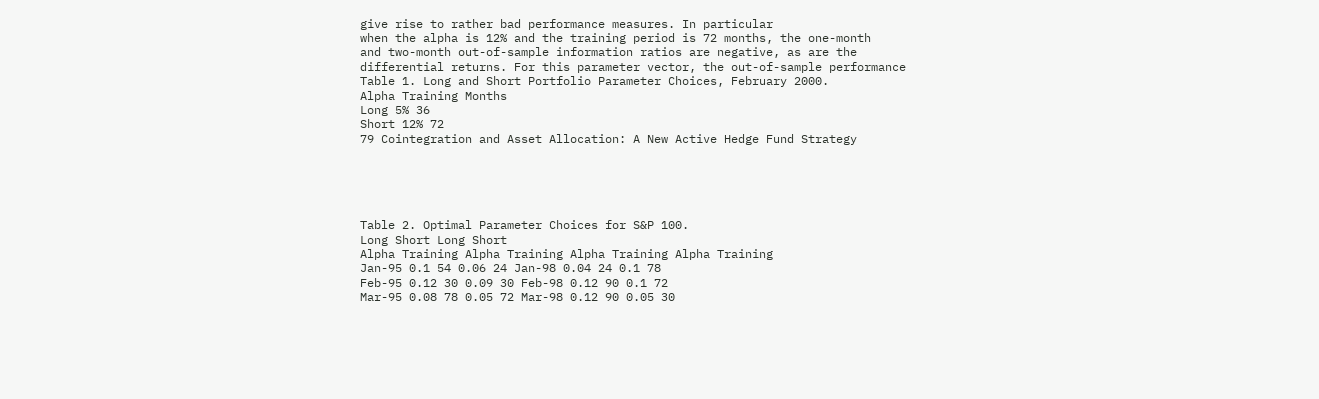give rise to rather bad performance measures. In particular
when the alpha is 12% and the training period is 72 months, the one-month
and two-month out-of-sample information ratios are negative, as are the
differential returns. For this parameter vector, the out-of-sample performance
Table 1. Long and Short Portfolio Parameter Choices, February 2000.
Alpha Training Months
Long 5% 36
Short 12% 72
79 Cointegration and Asset Allocation: A New Active Hedge Fund Strategy





Table 2. Optimal Parameter Choices for S&P 100.
Long Short Long Short
Alpha Training Alpha Training Alpha Training Alpha Training
Jan-95 0.1 54 0.06 24 Jan-98 0.04 24 0.1 78
Feb-95 0.12 30 0.09 30 Feb-98 0.12 90 0.1 72
Mar-95 0.08 78 0.05 72 Mar-98 0.12 90 0.05 30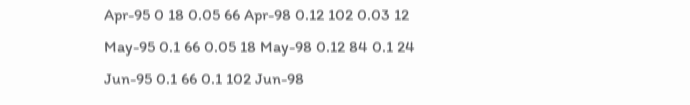Apr-95 0 18 0.05 66 Apr-98 0.12 102 0.03 12
May-95 0.1 66 0.05 18 May-98 0.12 84 0.1 24
Jun-95 0.1 66 0.1 102 Jun-98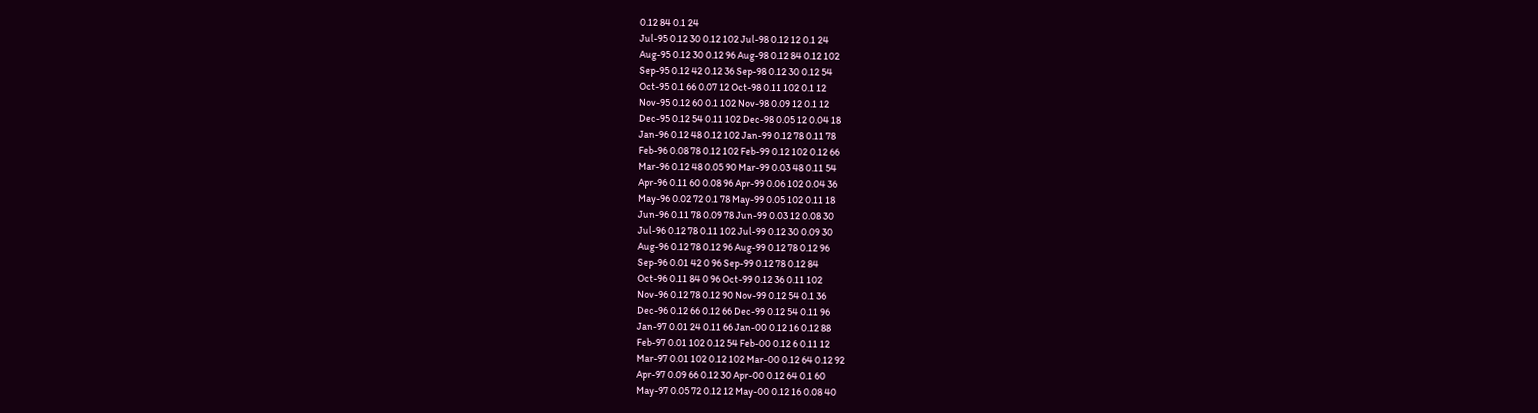0.12 84 0.1 24
Jul-95 0.12 30 0.12 102 Jul-98 0.12 12 0.1 24
Aug-95 0.12 30 0.12 96 Aug-98 0.12 84 0.12 102
Sep-95 0.12 42 0.12 36 Sep-98 0.12 30 0.12 54
Oct-95 0.1 66 0.07 12 Oct-98 0.11 102 0.1 12
Nov-95 0.12 60 0.1 102 Nov-98 0.09 12 0.1 12
Dec-95 0.12 54 0.11 102 Dec-98 0.05 12 0.04 18
Jan-96 0.12 48 0.12 102 Jan-99 0.12 78 0.11 78
Feb-96 0.08 78 0.12 102 Feb-99 0.12 102 0.12 66
Mar-96 0.12 48 0.05 90 Mar-99 0.03 48 0.11 54
Apr-96 0.11 60 0.08 96 Apr-99 0.06 102 0.04 36
May-96 0.02 72 0.1 78 May-99 0.05 102 0.11 18
Jun-96 0.11 78 0.09 78 Jun-99 0.03 12 0.08 30
Jul-96 0.12 78 0.11 102 Jul-99 0.12 30 0.09 30
Aug-96 0.12 78 0.12 96 Aug-99 0.12 78 0.12 96
Sep-96 0.01 42 0 96 Sep-99 0.12 78 0.12 84
Oct-96 0.11 84 0 96 Oct-99 0.12 36 0.11 102
Nov-96 0.12 78 0.12 90 Nov-99 0.12 54 0.1 36
Dec-96 0.12 66 0.12 66 Dec-99 0.12 54 0.11 96
Jan-97 0.01 24 0.11 66 Jan-00 0.12 16 0.12 88
Feb-97 0.01 102 0.12 54 Feb-00 0.12 6 0.11 12
Mar-97 0.01 102 0.12 102 Mar-00 0.12 64 0.12 92
Apr-97 0.09 66 0.12 30 Apr-00 0.12 64 0.1 60
May-97 0.05 72 0.12 12 May-00 0.12 16 0.08 40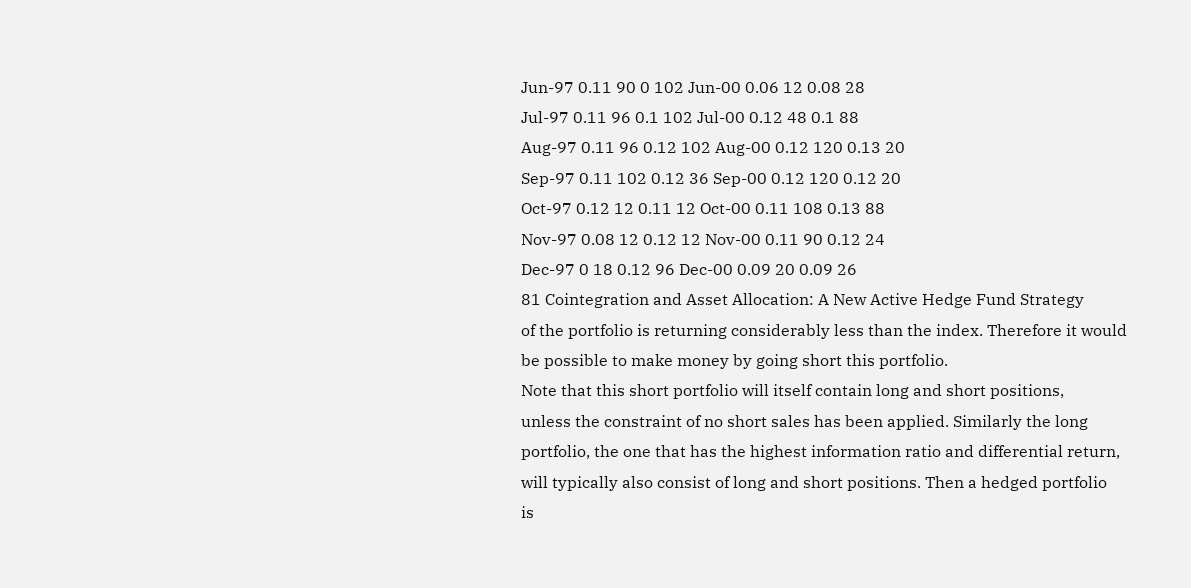Jun-97 0.11 90 0 102 Jun-00 0.06 12 0.08 28
Jul-97 0.11 96 0.1 102 Jul-00 0.12 48 0.1 88
Aug-97 0.11 96 0.12 102 Aug-00 0.12 120 0.13 20
Sep-97 0.11 102 0.12 36 Sep-00 0.12 120 0.12 20
Oct-97 0.12 12 0.11 12 Oct-00 0.11 108 0.13 88
Nov-97 0.08 12 0.12 12 Nov-00 0.11 90 0.12 24
Dec-97 0 18 0.12 96 Dec-00 0.09 20 0.09 26
81 Cointegration and Asset Allocation: A New Active Hedge Fund Strategy
of the portfolio is returning considerably less than the index. Therefore it would
be possible to make money by going short this portfolio.
Note that this short portfolio will itself contain long and short positions,
unless the constraint of no short sales has been applied. Similarly the long
portfolio, the one that has the highest information ratio and differential return,
will typically also consist of long and short positions. Then a hedged portfolio
is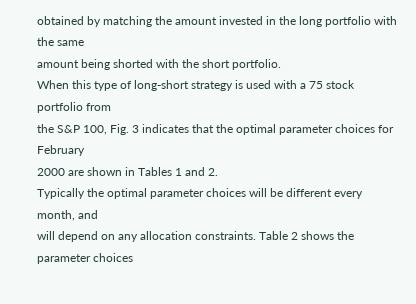obtained by matching the amount invested in the long portfolio with the same
amount being shorted with the short portfolio.
When this type of long-short strategy is used with a 75 stock portfolio from
the S&P 100, Fig. 3 indicates that the optimal parameter choices for February
2000 are shown in Tables 1 and 2.
Typically the optimal parameter choices will be different every month, and
will depend on any allocation constraints. Table 2 shows the parameter choices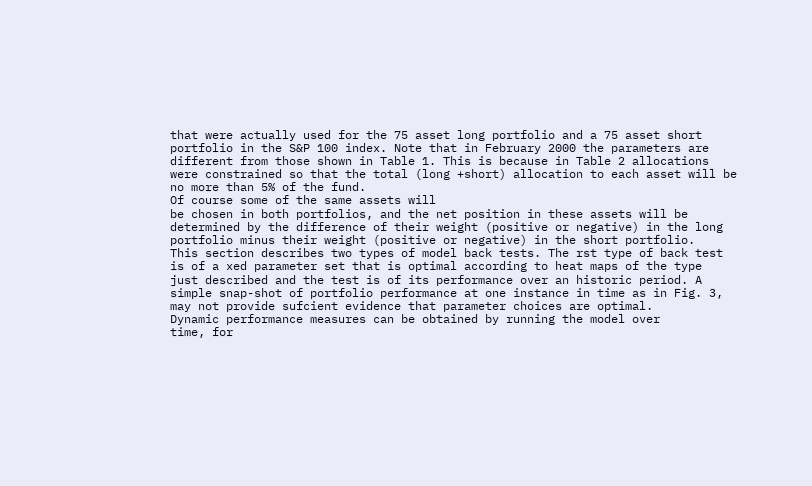that were actually used for the 75 asset long portfolio and a 75 asset short
portfolio in the S&P 100 index. Note that in February 2000 the parameters are
different from those shown in Table 1. This is because in Table 2 allocations
were constrained so that the total (long +short) allocation to each asset will be
no more than 5% of the fund.
Of course some of the same assets will
be chosen in both portfolios, and the net position in these assets will be
determined by the difference of their weight (positive or negative) in the long
portfolio minus their weight (positive or negative) in the short portfolio.
This section describes two types of model back tests. The rst type of back test
is of a xed parameter set that is optimal according to heat maps of the type
just described and the test is of its performance over an historic period. A
simple snap-shot of portfolio performance at one instance in time as in Fig. 3,
may not provide sufcient evidence that parameter choices are optimal.
Dynamic performance measures can be obtained by running the model over
time, for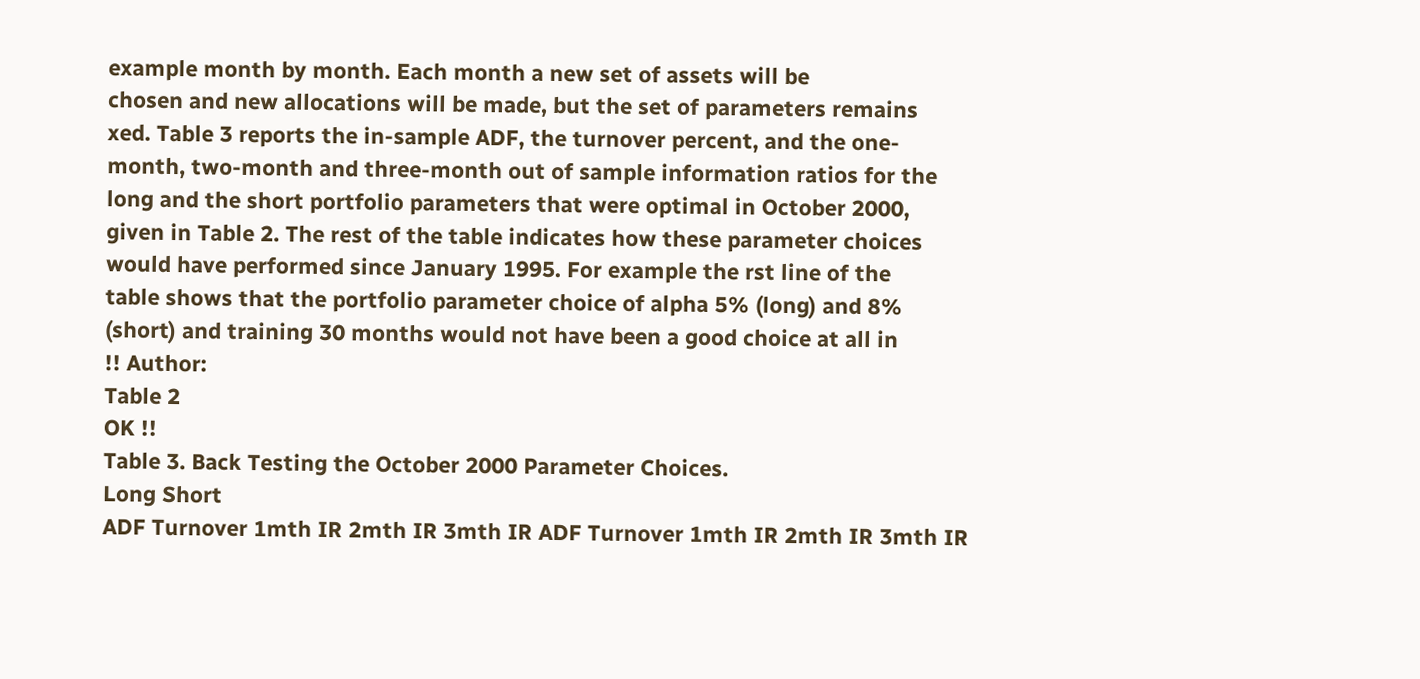example month by month. Each month a new set of assets will be
chosen and new allocations will be made, but the set of parameters remains
xed. Table 3 reports the in-sample ADF, the turnover percent, and the one-
month, two-month and three-month out of sample information ratios for the
long and the short portfolio parameters that were optimal in October 2000,
given in Table 2. The rest of the table indicates how these parameter choices
would have performed since January 1995. For example the rst line of the
table shows that the portfolio parameter choice of alpha 5% (long) and 8%
(short) and training 30 months would not have been a good choice at all in
!! Author:
Table 2
OK !!
Table 3. Back Testing the October 2000 Parameter Choices.
Long Short
ADF Turnover 1mth IR 2mth IR 3mth IR ADF Turnover 1mth IR 2mth IR 3mth IR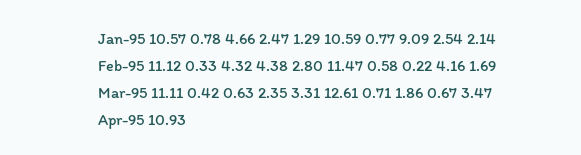Jan-95 10.57 0.78 4.66 2.47 1.29 10.59 0.77 9.09 2.54 2.14
Feb-95 11.12 0.33 4.32 4.38 2.80 11.47 0.58 0.22 4.16 1.69
Mar-95 11.11 0.42 0.63 2.35 3.31 12.61 0.71 1.86 0.67 3.47
Apr-95 10.93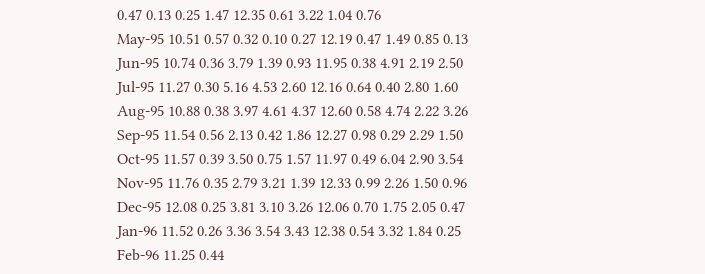0.47 0.13 0.25 1.47 12.35 0.61 3.22 1.04 0.76
May-95 10.51 0.57 0.32 0.10 0.27 12.19 0.47 1.49 0.85 0.13
Jun-95 10.74 0.36 3.79 1.39 0.93 11.95 0.38 4.91 2.19 2.50
Jul-95 11.27 0.30 5.16 4.53 2.60 12.16 0.64 0.40 2.80 1.60
Aug-95 10.88 0.38 3.97 4.61 4.37 12.60 0.58 4.74 2.22 3.26
Sep-95 11.54 0.56 2.13 0.42 1.86 12.27 0.98 0.29 2.29 1.50
Oct-95 11.57 0.39 3.50 0.75 1.57 11.97 0.49 6.04 2.90 3.54
Nov-95 11.76 0.35 2.79 3.21 1.39 12.33 0.99 2.26 1.50 0.96
Dec-95 12.08 0.25 3.81 3.10 3.26 12.06 0.70 1.75 2.05 0.47
Jan-96 11.52 0.26 3.36 3.54 3.43 12.38 0.54 3.32 1.84 0.25
Feb-96 11.25 0.44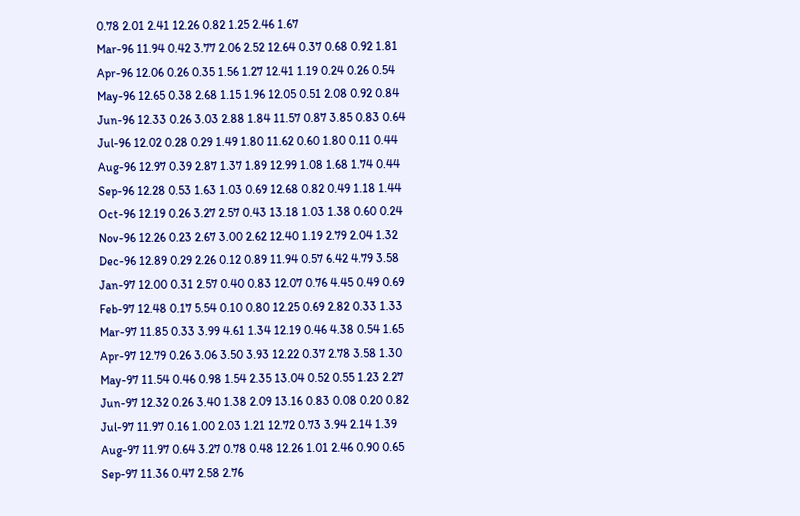0.78 2.01 2.41 12.26 0.82 1.25 2.46 1.67
Mar-96 11.94 0.42 3.77 2.06 2.52 12.64 0.37 0.68 0.92 1.81
Apr-96 12.06 0.26 0.35 1.56 1.27 12.41 1.19 0.24 0.26 0.54
May-96 12.65 0.38 2.68 1.15 1.96 12.05 0.51 2.08 0.92 0.84
Jun-96 12.33 0.26 3.03 2.88 1.84 11.57 0.87 3.85 0.83 0.64
Jul-96 12.02 0.28 0.29 1.49 1.80 11.62 0.60 1.80 0.11 0.44
Aug-96 12.97 0.39 2.87 1.37 1.89 12.99 1.08 1.68 1.74 0.44
Sep-96 12.28 0.53 1.63 1.03 0.69 12.68 0.82 0.49 1.18 1.44
Oct-96 12.19 0.26 3.27 2.57 0.43 13.18 1.03 1.38 0.60 0.24
Nov-96 12.26 0.23 2.67 3.00 2.62 12.40 1.19 2.79 2.04 1.32
Dec-96 12.89 0.29 2.26 0.12 0.89 11.94 0.57 6.42 4.79 3.58
Jan-97 12.00 0.31 2.57 0.40 0.83 12.07 0.76 4.45 0.49 0.69
Feb-97 12.48 0.17 5.54 0.10 0.80 12.25 0.69 2.82 0.33 1.33
Mar-97 11.85 0.33 3.99 4.61 1.34 12.19 0.46 4.38 0.54 1.65
Apr-97 12.79 0.26 3.06 3.50 3.93 12.22 0.37 2.78 3.58 1.30
May-97 11.54 0.46 0.98 1.54 2.35 13.04 0.52 0.55 1.23 2.27
Jun-97 12.32 0.26 3.40 1.38 2.09 13.16 0.83 0.08 0.20 0.82
Jul-97 11.97 0.16 1.00 2.03 1.21 12.72 0.73 3.94 2.14 1.39
Aug-97 11.97 0.64 3.27 0.78 0.48 12.26 1.01 2.46 0.90 0.65
Sep-97 11.36 0.47 2.58 2.76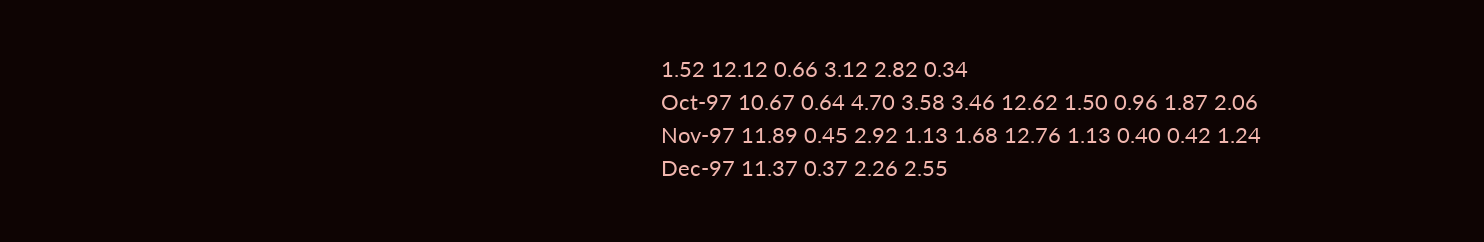1.52 12.12 0.66 3.12 2.82 0.34
Oct-97 10.67 0.64 4.70 3.58 3.46 12.62 1.50 0.96 1.87 2.06
Nov-97 11.89 0.45 2.92 1.13 1.68 12.76 1.13 0.40 0.42 1.24
Dec-97 11.37 0.37 2.26 2.55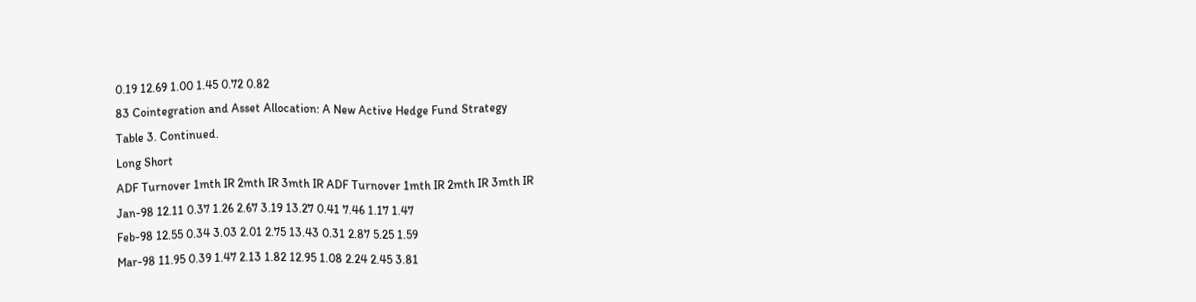0.19 12.69 1.00 1.45 0.72 0.82
83 Cointegration and Asset Allocation: A New Active Hedge Fund Strategy
Table 3. Continued.
Long Short
ADF Turnover 1mth IR 2mth IR 3mth IR ADF Turnover 1mth IR 2mth IR 3mth IR
Jan-98 12.11 0.37 1.26 2.67 3.19 13.27 0.41 7.46 1.17 1.47
Feb-98 12.55 0.34 3.03 2.01 2.75 13.43 0.31 2.87 5.25 1.59
Mar-98 11.95 0.39 1.47 2.13 1.82 12.95 1.08 2.24 2.45 3.81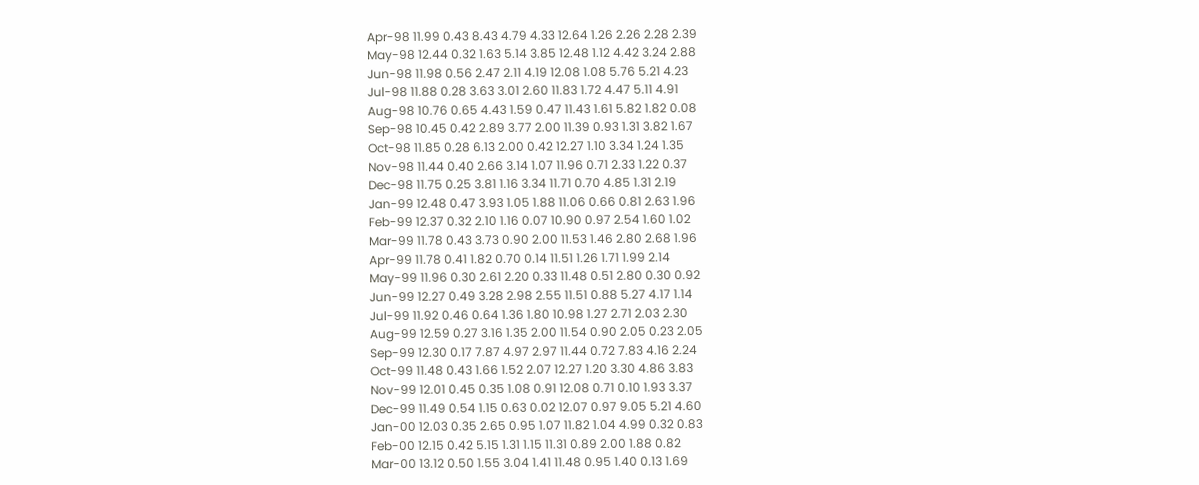Apr-98 11.99 0.43 8.43 4.79 4.33 12.64 1.26 2.26 2.28 2.39
May-98 12.44 0.32 1.63 5.14 3.85 12.48 1.12 4.42 3.24 2.88
Jun-98 11.98 0.56 2.47 2.11 4.19 12.08 1.08 5.76 5.21 4.23
Jul-98 11.88 0.28 3.63 3.01 2.60 11.83 1.72 4.47 5.11 4.91
Aug-98 10.76 0.65 4.43 1.59 0.47 11.43 1.61 5.82 1.82 0.08
Sep-98 10.45 0.42 2.89 3.77 2.00 11.39 0.93 1.31 3.82 1.67
Oct-98 11.85 0.28 6.13 2.00 0.42 12.27 1.10 3.34 1.24 1.35
Nov-98 11.44 0.40 2.66 3.14 1.07 11.96 0.71 2.33 1.22 0.37
Dec-98 11.75 0.25 3.81 1.16 3.34 11.71 0.70 4.85 1.31 2.19
Jan-99 12.48 0.47 3.93 1.05 1.88 11.06 0.66 0.81 2.63 1.96
Feb-99 12.37 0.32 2.10 1.16 0.07 10.90 0.97 2.54 1.60 1.02
Mar-99 11.78 0.43 3.73 0.90 2.00 11.53 1.46 2.80 2.68 1.96
Apr-99 11.78 0.41 1.82 0.70 0.14 11.51 1.26 1.71 1.99 2.14
May-99 11.96 0.30 2.61 2.20 0.33 11.48 0.51 2.80 0.30 0.92
Jun-99 12.27 0.49 3.28 2.98 2.55 11.51 0.88 5.27 4.17 1.14
Jul-99 11.92 0.46 0.64 1.36 1.80 10.98 1.27 2.71 2.03 2.30
Aug-99 12.59 0.27 3.16 1.35 2.00 11.54 0.90 2.05 0.23 2.05
Sep-99 12.30 0.17 7.87 4.97 2.97 11.44 0.72 7.83 4.16 2.24
Oct-99 11.48 0.43 1.66 1.52 2.07 12.27 1.20 3.30 4.86 3.83
Nov-99 12.01 0.45 0.35 1.08 0.91 12.08 0.71 0.10 1.93 3.37
Dec-99 11.49 0.54 1.15 0.63 0.02 12.07 0.97 9.05 5.21 4.60
Jan-00 12.03 0.35 2.65 0.95 1.07 11.82 1.04 4.99 0.32 0.83
Feb-00 12.15 0.42 5.15 1.31 1.15 11.31 0.89 2.00 1.88 0.82
Mar-00 13.12 0.50 1.55 3.04 1.41 11.48 0.95 1.40 0.13 1.69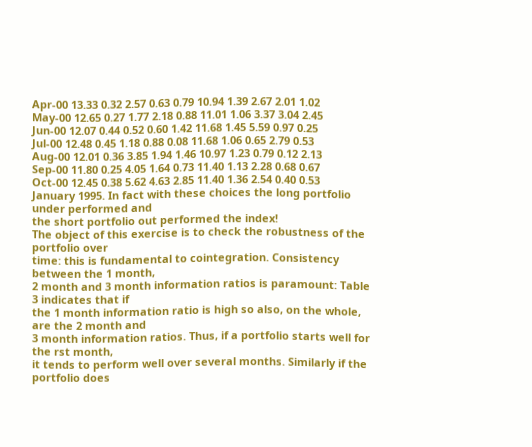Apr-00 13.33 0.32 2.57 0.63 0.79 10.94 1.39 2.67 2.01 1.02
May-00 12.65 0.27 1.77 2.18 0.88 11.01 1.06 3.37 3.04 2.45
Jun-00 12.07 0.44 0.52 0.60 1.42 11.68 1.45 5.59 0.97 0.25
Jul-00 12.48 0.45 1.18 0.88 0.08 11.68 1.06 0.65 2.79 0.53
Aug-00 12.01 0.36 3.85 1.94 1.46 10.97 1.23 0.79 0.12 2.13
Sep-00 11.80 0.25 4.05 1.64 0.73 11.40 1.13 2.28 0.68 0.67
Oct-00 12.45 0.38 5.62 4.63 2.85 11.40 1.36 2.54 0.40 0.53
January 1995. In fact with these choices the long portfolio under performed and
the short portfolio out performed the index!
The object of this exercise is to check the robustness of the portfolio over
time: this is fundamental to cointegration. Consistency between the 1 month,
2 month and 3 month information ratios is paramount: Table 3 indicates that if
the 1 month information ratio is high so also, on the whole, are the 2 month and
3 month information ratios. Thus, if a portfolio starts well for the rst month,
it tends to perform well over several months. Similarly if the portfolio does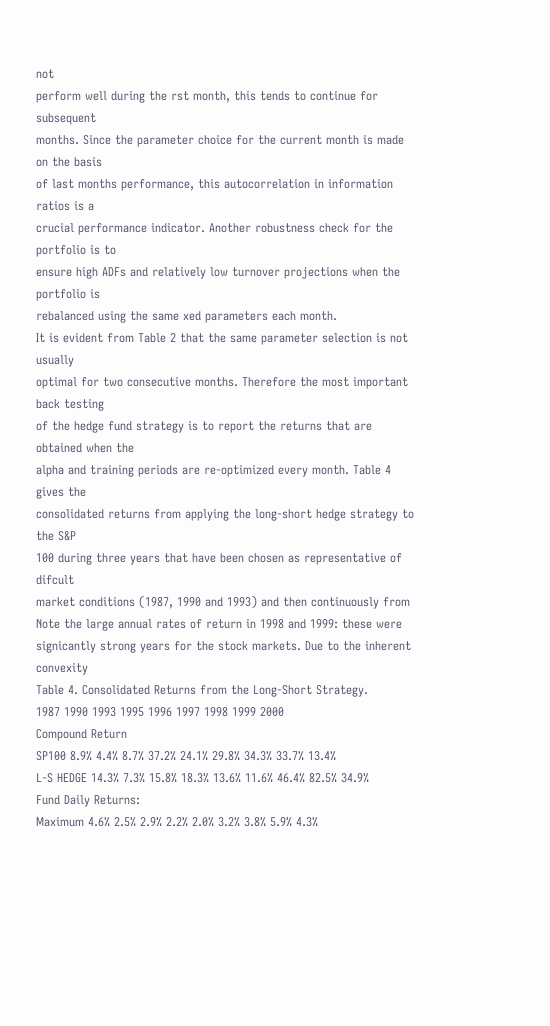not
perform well during the rst month, this tends to continue for subsequent
months. Since the parameter choice for the current month is made on the basis
of last months performance, this autocorrelation in information ratios is a
crucial performance indicator. Another robustness check for the portfolio is to
ensure high ADFs and relatively low turnover projections when the portfolio is
rebalanced using the same xed parameters each month.
It is evident from Table 2 that the same parameter selection is not usually
optimal for two consecutive months. Therefore the most important back testing
of the hedge fund strategy is to report the returns that are obtained when the
alpha and training periods are re-optimized every month. Table 4 gives the
consolidated returns from applying the long-short hedge strategy to the S&P
100 during three years that have been chosen as representative of difcult
market conditions (1987, 1990 and 1993) and then continuously from
Note the large annual rates of return in 1998 and 1999: these were
signicantly strong years for the stock markets. Due to the inherent convexity
Table 4. Consolidated Returns from the Long-Short Strategy.
1987 1990 1993 1995 1996 1997 1998 1999 2000
Compound Return
SP100 8.9% 4.4% 8.7% 37.2% 24.1% 29.8% 34.3% 33.7% 13.4%
L-S HEDGE 14.3% 7.3% 15.8% 18.3% 13.6% 11.6% 46.4% 82.5% 34.9%
Fund Daily Returns:
Maximum 4.6% 2.5% 2.9% 2.2% 2.0% 3.2% 3.8% 5.9% 4.3%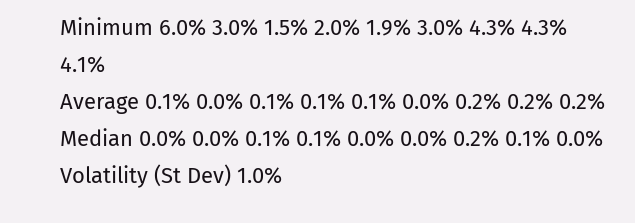Minimum 6.0% 3.0% 1.5% 2.0% 1.9% 3.0% 4.3% 4.3% 4.1%
Average 0.1% 0.0% 0.1% 0.1% 0.1% 0.0% 0.2% 0.2% 0.2%
Median 0.0% 0.0% 0.1% 0.1% 0.0% 0.0% 0.2% 0.1% 0.0%
Volatility (St Dev) 1.0%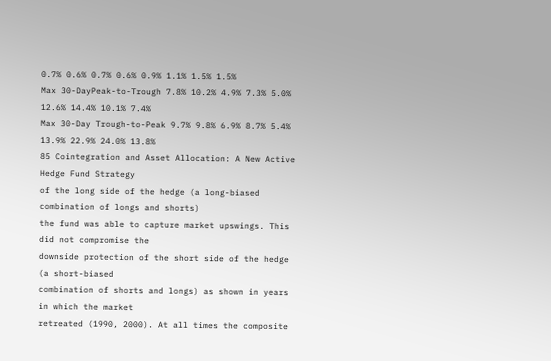0.7% 0.6% 0.7% 0.6% 0.9% 1.1% 1.5% 1.5%
Max 30-DayPeak-to-Trough 7.8% 10.2% 4.9% 7.3% 5.0% 12.6% 14.4% 10.1% 7.4%
Max 30-Day Trough-to-Peak 9.7% 9.8% 6.9% 8.7% 5.4% 13.9% 22.9% 24.0% 13.8%
85 Cointegration and Asset Allocation: A New Active Hedge Fund Strategy
of the long side of the hedge (a long-biased combination of longs and shorts)
the fund was able to capture market upswings. This did not compromise the
downside protection of the short side of the hedge (a short-biased
combination of shorts and longs) as shown in years in which the market
retreated (1990, 2000). At all times the composite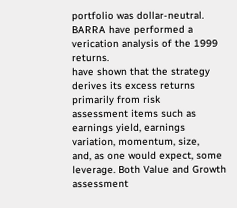portfolio was dollar-neutral.
BARRA have performed a verication analysis of the 1999 returns.
have shown that the strategy derives its excess returns primarily from risk
assessment items such as earnings yield, earnings variation, momentum, size,
and, as one would expect, some leverage. Both Value and Growth
assessment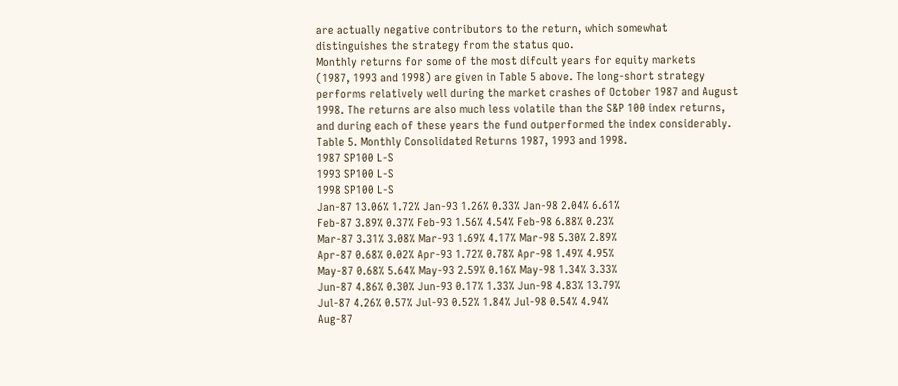are actually negative contributors to the return, which somewhat
distinguishes the strategy from the status quo.
Monthly returns for some of the most difcult years for equity markets
(1987, 1993 and 1998) are given in Table 5 above. The long-short strategy
performs relatively well during the market crashes of October 1987 and August
1998. The returns are also much less volatile than the S&P 100 index returns,
and during each of these years the fund outperformed the index considerably.
Table 5. Monthly Consolidated Returns 1987, 1993 and 1998.
1987 SP100 L-S
1993 SP100 L-S
1998 SP100 L-S
Jan-87 13.06% 1.72% Jan-93 1.26% 0.33% Jan-98 2.04% 6.61%
Feb-87 3.89% 0.37% Feb-93 1.56% 4.54% Feb-98 6.88% 0.23%
Mar-87 3.31% 3.08% Mar-93 1.69% 4.17% Mar-98 5.30% 2.89%
Apr-87 0.68% 0.02% Apr-93 1.72% 0.78% Apr-98 1.49% 4.95%
May-87 0.68% 5.64% May-93 2.59% 0.16% May-98 1.34% 3.33%
Jun-87 4.86% 0.30% Jun-93 0.17% 1.33% Jun-98 4.83% 13.79%
Jul-87 4.26% 0.57% Jul-93 0.52% 1.84% Jul-98 0.54% 4.94%
Aug-87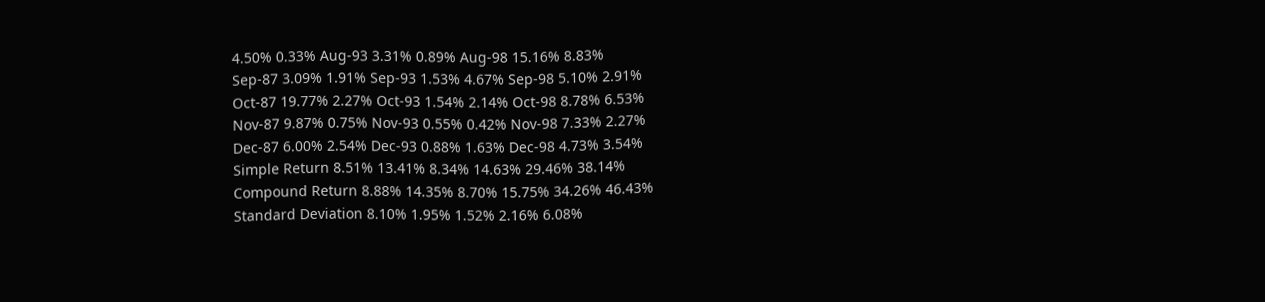4.50% 0.33% Aug-93 3.31% 0.89% Aug-98 15.16% 8.83%
Sep-87 3.09% 1.91% Sep-93 1.53% 4.67% Sep-98 5.10% 2.91%
Oct-87 19.77% 2.27% Oct-93 1.54% 2.14% Oct-98 8.78% 6.53%
Nov-87 9.87% 0.75% Nov-93 0.55% 0.42% Nov-98 7.33% 2.27%
Dec-87 6.00% 2.54% Dec-93 0.88% 1.63% Dec-98 4.73% 3.54%
Simple Return 8.51% 13.41% 8.34% 14.63% 29.46% 38.14%
Compound Return 8.88% 14.35% 8.70% 15.75% 34.26% 46.43%
Standard Deviation 8.10% 1.95% 1.52% 2.16% 6.08%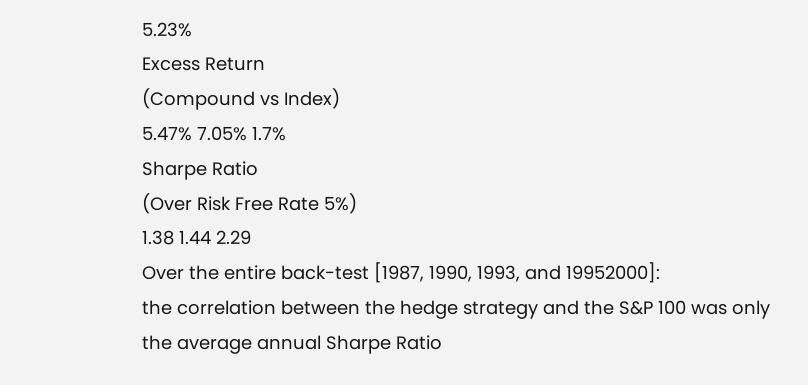5.23%
Excess Return
(Compound vs Index)
5.47% 7.05% 1.7%
Sharpe Ratio
(Over Risk Free Rate 5%)
1.38 1.44 2.29
Over the entire back-test [1987, 1990, 1993, and 19952000]:
the correlation between the hedge strategy and the S&P 100 was only
the average annual Sharpe Ratio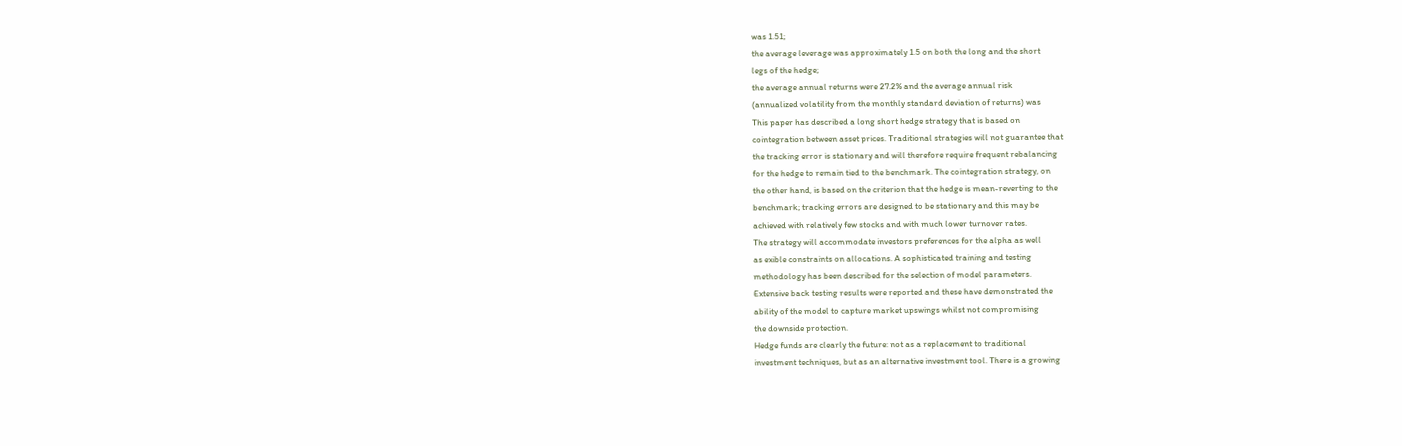was 1.51;
the average leverage was approximately 1.5 on both the long and the short
legs of the hedge;
the average annual returns were 27.2% and the average annual risk
(annualized volatility from the monthly standard deviation of returns) was
This paper has described a long short hedge strategy that is based on
cointegration between asset prices. Traditional strategies will not guarantee that
the tracking error is stationary and will therefore require frequent rebalancing
for the hedge to remain tied to the benchmark. The cointegration strategy, on
the other hand, is based on the criterion that the hedge is mean-reverting to the
benchmark; tracking errors are designed to be stationary and this may be
achieved with relatively few stocks and with much lower turnover rates.
The strategy will accommodate investors preferences for the alpha as well
as exible constraints on allocations. A sophisticated training and testing
methodology has been described for the selection of model parameters.
Extensive back testing results were reported and these have demonstrated the
ability of the model to capture market upswings whilst not compromising
the downside protection.
Hedge funds are clearly the future: not as a replacement to traditional
investment techniques, but as an alternative investment tool. There is a growing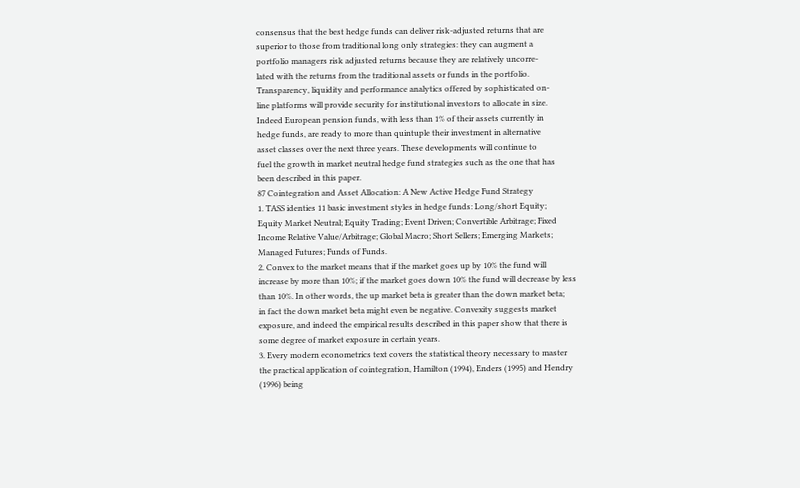consensus that the best hedge funds can deliver risk-adjusted returns that are
superior to those from traditional long only strategies: they can augment a
portfolio managers risk adjusted returns because they are relatively uncorre-
lated with the returns from the traditional assets or funds in the portfolio.
Transparency, liquidity and performance analytics offered by sophisticated on-
line platforms will provide security for institutional investors to allocate in size.
Indeed European pension funds, with less than 1% of their assets currently in
hedge funds, are ready to more than quintuple their investment in alternative
asset classes over the next three years. These developments will continue to
fuel the growth in market neutral hedge fund strategies such as the one that has
been described in this paper.
87 Cointegration and Asset Allocation: A New Active Hedge Fund Strategy
1. TASS identies 11 basic investment styles in hedge funds: Long/short Equity;
Equity Market Neutral; Equity Trading; Event Driven; Convertible Arbitrage; Fixed
Income Relative Value/Arbitrage; Global Macro; Short Sellers; Emerging Markets;
Managed Futures; Funds of Funds.
2. Convex to the market means that if the market goes up by 10% the fund will
increase by more than 10%; if the market goes down 10% the fund will decrease by less
than 10%. In other words, the up market beta is greater than the down market beta;
in fact the down market beta might even be negative. Convexity suggests market
exposure, and indeed the empirical results described in this paper show that there is
some degree of market exposure in certain years.
3. Every modern econometrics text covers the statistical theory necessary to master
the practical application of cointegration, Hamilton (1994), Enders (1995) and Hendry
(1996) being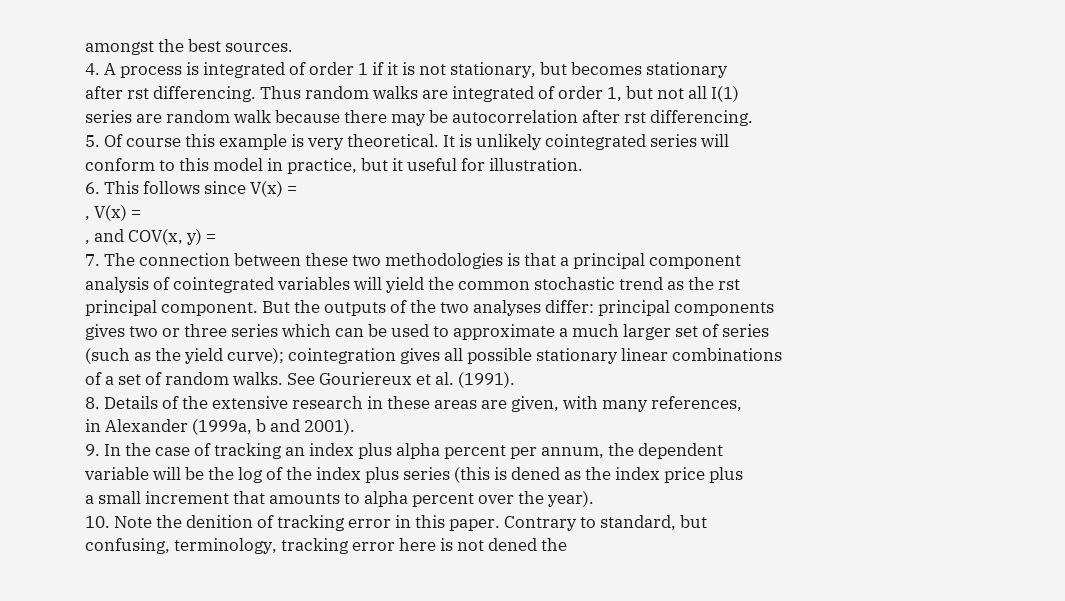amongst the best sources.
4. A process is integrated of order 1 if it is not stationary, but becomes stationary
after rst differencing. Thus random walks are integrated of order 1, but not all I(1)
series are random walk because there may be autocorrelation after rst differencing.
5. Of course this example is very theoretical. It is unlikely cointegrated series will
conform to this model in practice, but it useful for illustration.
6. This follows since V(x) =
, V(x) =
, and COV(x, y) =
7. The connection between these two methodologies is that a principal component
analysis of cointegrated variables will yield the common stochastic trend as the rst
principal component. But the outputs of the two analyses differ: principal components
gives two or three series which can be used to approximate a much larger set of series
(such as the yield curve); cointegration gives all possible stationary linear combinations
of a set of random walks. See Gouriereux et al. (1991).
8. Details of the extensive research in these areas are given, with many references,
in Alexander (1999a, b and 2001).
9. In the case of tracking an index plus alpha percent per annum, the dependent
variable will be the log of the index plus series (this is dened as the index price plus
a small increment that amounts to alpha percent over the year).
10. Note the denition of tracking error in this paper. Contrary to standard, but
confusing, terminology, tracking error here is not dened the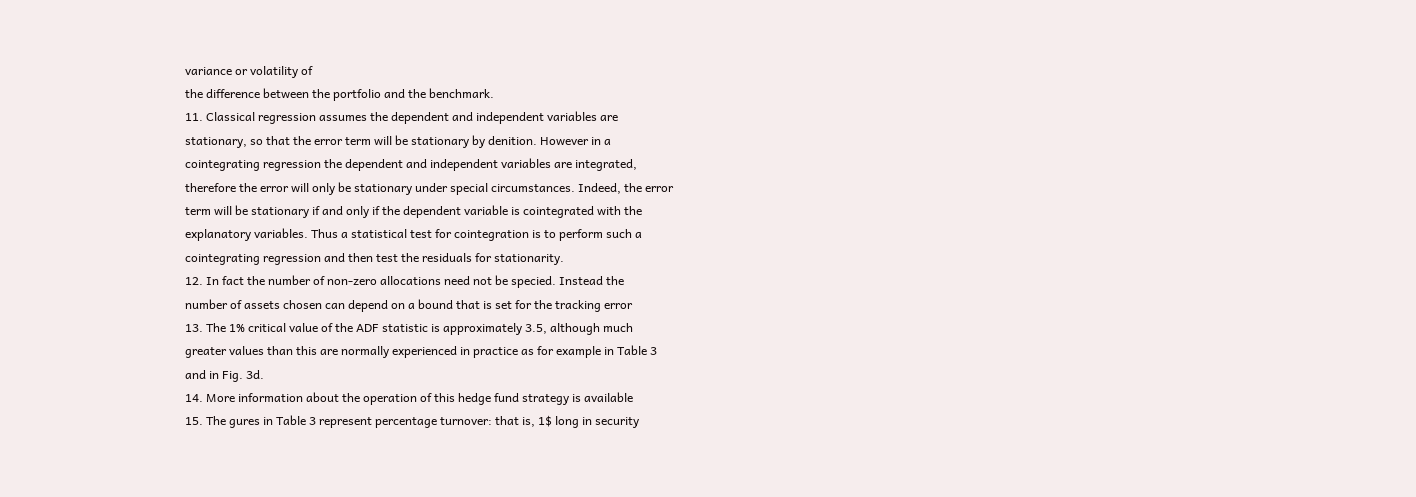variance or volatility of
the difference between the portfolio and the benchmark.
11. Classical regression assumes the dependent and independent variables are
stationary, so that the error term will be stationary by denition. However in a
cointegrating regression the dependent and independent variables are integrated,
therefore the error will only be stationary under special circumstances. Indeed, the error
term will be stationary if and only if the dependent variable is cointegrated with the
explanatory variables. Thus a statistical test for cointegration is to perform such a
cointegrating regression and then test the residuals for stationarity.
12. In fact the number of non-zero allocations need not be specied. Instead the
number of assets chosen can depend on a bound that is set for the tracking error
13. The 1% critical value of the ADF statistic is approximately 3.5, although much
greater values than this are normally experienced in practice as for example in Table 3
and in Fig. 3d.
14. More information about the operation of this hedge fund strategy is available
15. The gures in Table 3 represent percentage turnover: that is, 1$ long in security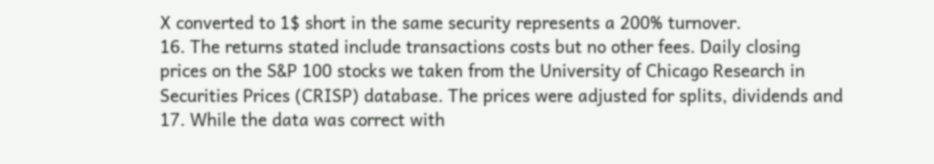X converted to 1$ short in the same security represents a 200% turnover.
16. The returns stated include transactions costs but no other fees. Daily closing
prices on the S&P 100 stocks we taken from the University of Chicago Research in
Securities Prices (CRISP) database. The prices were adjusted for splits, dividends and
17. While the data was correct with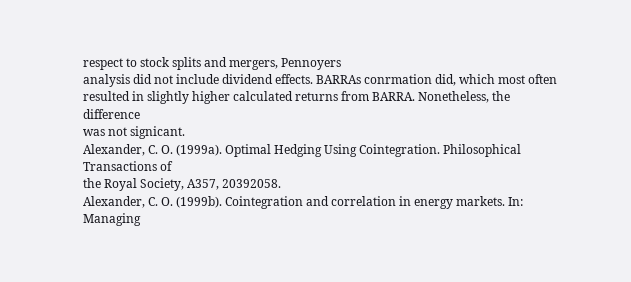respect to stock splits and mergers, Pennoyers
analysis did not include dividend effects. BARRAs conrmation did, which most often
resulted in slightly higher calculated returns from BARRA. Nonetheless, the difference
was not signicant.
Alexander, C. O. (1999a). Optimal Hedging Using Cointegration. Philosophical Transactions of
the Royal Society, A357, 20392058.
Alexander, C. O. (1999b). Cointegration and correlation in energy markets. In: Managing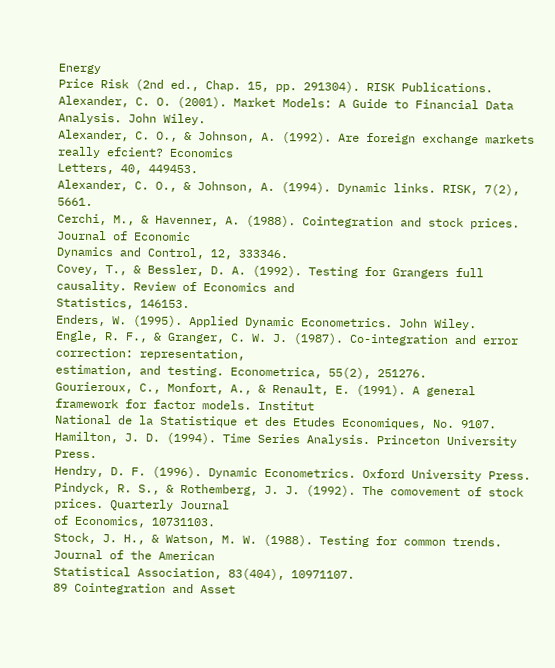Energy
Price Risk (2nd ed., Chap. 15, pp. 291304). RISK Publications.
Alexander, C. O. (2001). Market Models: A Guide to Financial Data Analysis. John Wiley.
Alexander, C. O., & Johnson, A. (1992). Are foreign exchange markets really efcient? Economics
Letters, 40, 449453.
Alexander, C. O., & Johnson, A. (1994). Dynamic links. RISK, 7(2), 5661.
Cerchi, M., & Havenner, A. (1988). Cointegration and stock prices. Journal of Economic
Dynamics and Control, 12, 333346.
Covey, T., & Bessler, D. A. (1992). Testing for Grangers full causality. Review of Economics and
Statistics, 146153.
Enders, W. (1995). Applied Dynamic Econometrics. John Wiley.
Engle, R. F., & Granger, C. W. J. (1987). Co-integration and error correction: representation,
estimation, and testing. Econometrica, 55(2), 251276.
Gourieroux, C., Monfort, A., & Renault, E. (1991). A general framework for factor models. Institut
National de la Statistique et des Etudes Economiques, No. 9107.
Hamilton, J. D. (1994). Time Series Analysis. Princeton University Press.
Hendry, D. F. (1996). Dynamic Econometrics. Oxford University Press.
Pindyck, R. S., & Rothemberg, J. J. (1992). The comovement of stock prices. Quarterly Journal
of Economics, 10731103.
Stock, J. H., & Watson, M. W. (1988). Testing for common trends. Journal of the American
Statistical Association, 83(404), 10971107.
89 Cointegration and Asset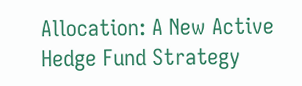Allocation: A New Active Hedge Fund Strategy